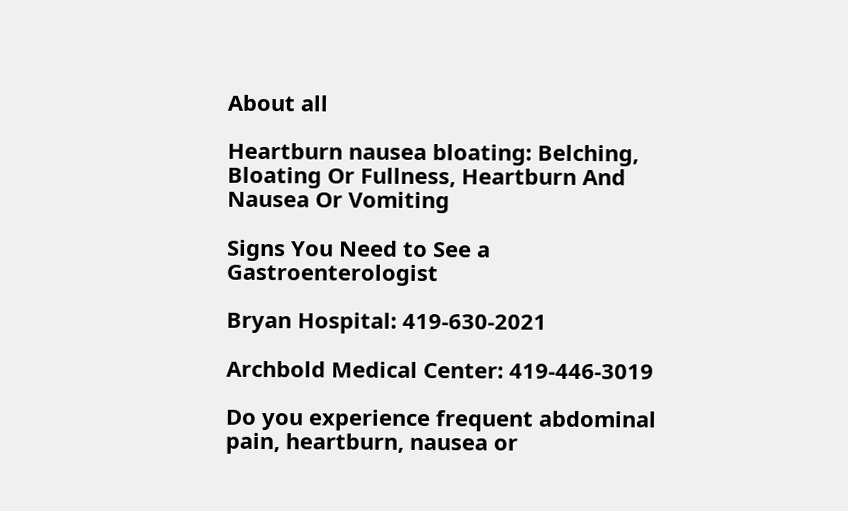About all

Heartburn nausea bloating: Belching, Bloating Or Fullness, Heartburn And Nausea Or Vomiting

Signs You Need to See a Gastroenterologist

Bryan Hospital: 419-630-2021

Archbold Medical Center: 419-446-3019

Do you experience frequent abdominal pain, heartburn, nausea or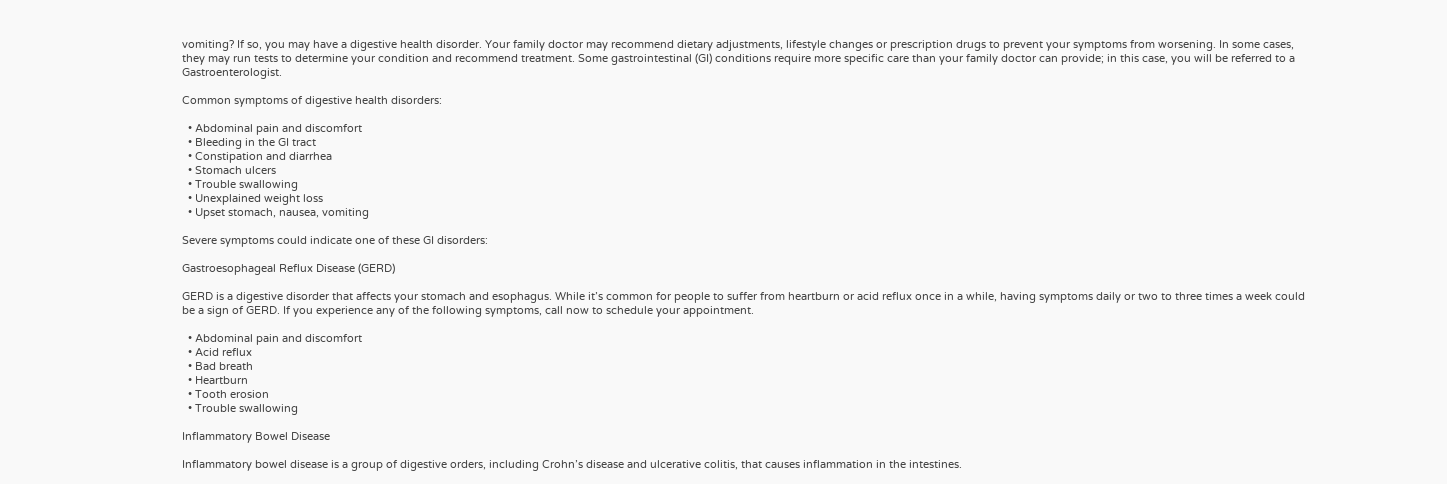vomiting? If so, you may have a digestive health disorder. Your family doctor may recommend dietary adjustments, lifestyle changes or prescription drugs to prevent your symptoms from worsening. In some cases, they may run tests to determine your condition and recommend treatment. Some gastrointestinal (GI) conditions require more specific care than your family doctor can provide; in this case, you will be referred to a Gastroenterologist.

Common symptoms of digestive health disorders:

  • Abdominal pain and discomfort
  • Bleeding in the GI tract
  • Constipation and diarrhea
  • Stomach ulcers
  • Trouble swallowing
  • Unexplained weight loss
  • Upset stomach, nausea, vomiting

Severe symptoms could indicate one of these GI disorders:

Gastroesophageal Reflux Disease (GERD)

GERD is a digestive disorder that affects your stomach and esophagus. While it’s common for people to suffer from heartburn or acid reflux once in a while, having symptoms daily or two to three times a week could be a sign of GERD. If you experience any of the following symptoms, call now to schedule your appointment.

  • Abdominal pain and discomfort
  • Acid reflux
  • Bad breath
  • Heartburn
  • Tooth erosion
  • Trouble swallowing

Inflammatory Bowel Disease

Inflammatory bowel disease is a group of digestive orders, including Crohn’s disease and ulcerative colitis, that causes inflammation in the intestines.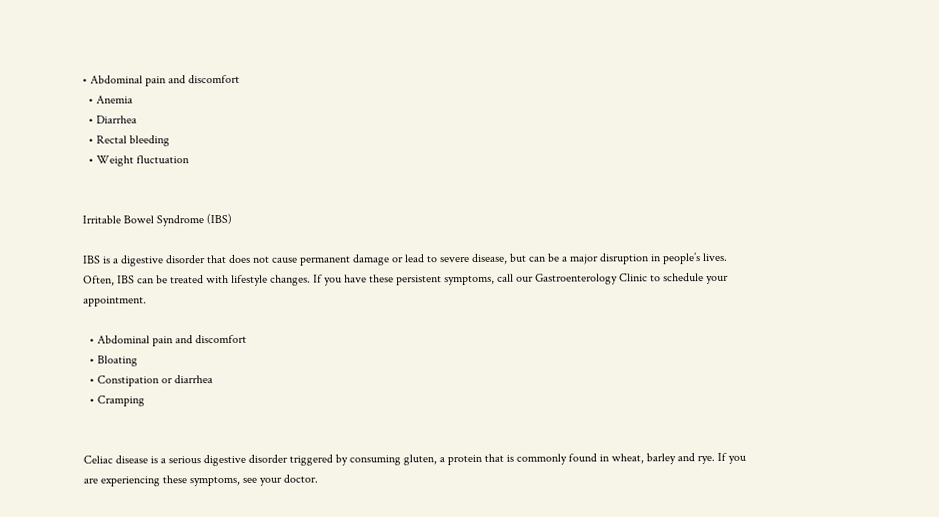• Abdominal pain and discomfort
  • Anemia
  • Diarrhea
  • Rectal bleeding
  • Weight fluctuation


Irritable Bowel Syndrome (IBS)

IBS is a digestive disorder that does not cause permanent damage or lead to severe disease, but can be a major disruption in people’s lives. Often, IBS can be treated with lifestyle changes. If you have these persistent symptoms, call our Gastroenterology Clinic to schedule your appointment.

  • Abdominal pain and discomfort
  • Bloating
  • Constipation or diarrhea
  • Cramping


Celiac disease is a serious digestive disorder triggered by consuming gluten, a protein that is commonly found in wheat, barley and rye. If you are experiencing these symptoms, see your doctor.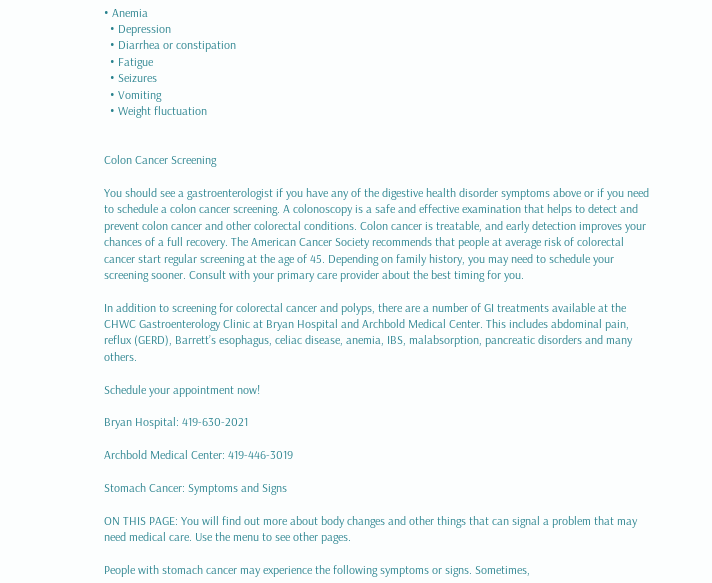• Anemia
  • Depression
  • Diarrhea or constipation
  • Fatigue
  • Seizures
  • Vomiting
  • Weight fluctuation


Colon Cancer Screening

You should see a gastroenterologist if you have any of the digestive health disorder symptoms above or if you need to schedule a colon cancer screening. A colonoscopy is a safe and effective examination that helps to detect and prevent colon cancer and other colorectal conditions. Colon cancer is treatable, and early detection improves your chances of a full recovery. The American Cancer Society recommends that people at average risk of colorectal cancer start regular screening at the age of 45. Depending on family history, you may need to schedule your screening sooner. Consult with your primary care provider about the best timing for you.

In addition to screening for colorectal cancer and polyps, there are a number of GI treatments available at the CHWC Gastroenterology Clinic at Bryan Hospital and Archbold Medical Center. This includes abdominal pain, reflux (GERD), Barrett’s esophagus, celiac disease, anemia, IBS, malabsorption, pancreatic disorders and many others.

Schedule your appointment now!

Bryan Hospital: 419-630-2021

Archbold Medical Center: 419-446-3019

Stomach Cancer: Symptoms and Signs

ON THIS PAGE: You will find out more about body changes and other things that can signal a problem that may need medical care. Use the menu to see other pages.

People with stomach cancer may experience the following symptoms or signs. Sometimes,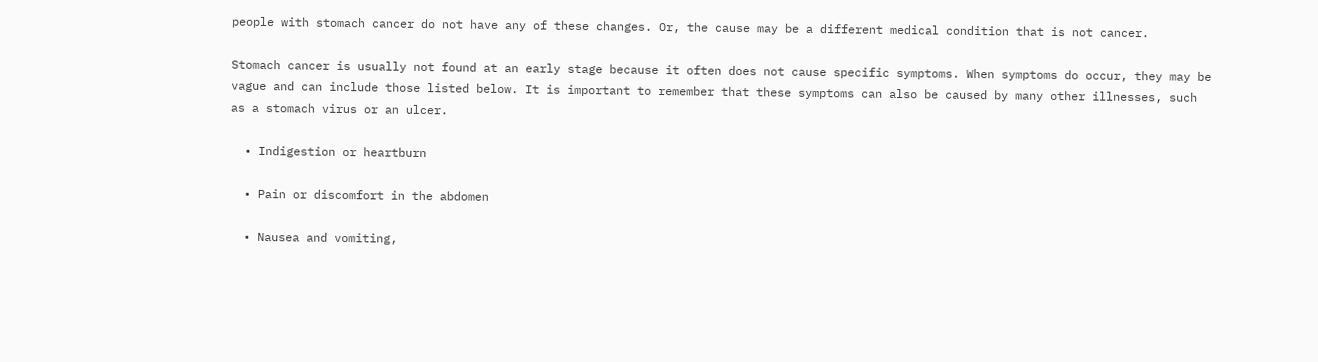people with stomach cancer do not have any of these changes. Or, the cause may be a different medical condition that is not cancer.

Stomach cancer is usually not found at an early stage because it often does not cause specific symptoms. When symptoms do occur, they may be vague and can include those listed below. It is important to remember that these symptoms can also be caused by many other illnesses, such as a stomach virus or an ulcer.

  • Indigestion or heartburn

  • Pain or discomfort in the abdomen

  • Nausea and vomiting,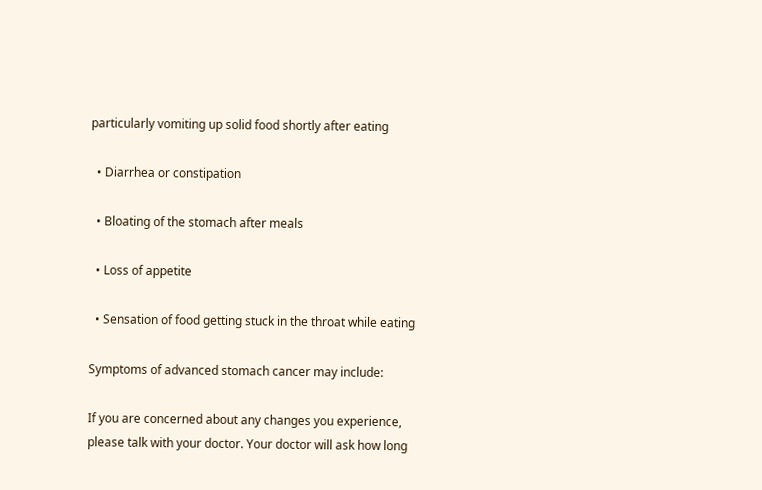particularly vomiting up solid food shortly after eating

  • Diarrhea or constipation

  • Bloating of the stomach after meals

  • Loss of appetite

  • Sensation of food getting stuck in the throat while eating

Symptoms of advanced stomach cancer may include:

If you are concerned about any changes you experience, please talk with your doctor. Your doctor will ask how long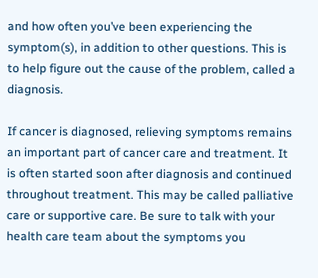and how often you’ve been experiencing the symptom(s), in addition to other questions. This is to help figure out the cause of the problem, called a diagnosis.

If cancer is diagnosed, relieving symptoms remains an important part of cancer care and treatment. It is often started soon after diagnosis and continued throughout treatment. This may be called palliative care or supportive care. Be sure to talk with your health care team about the symptoms you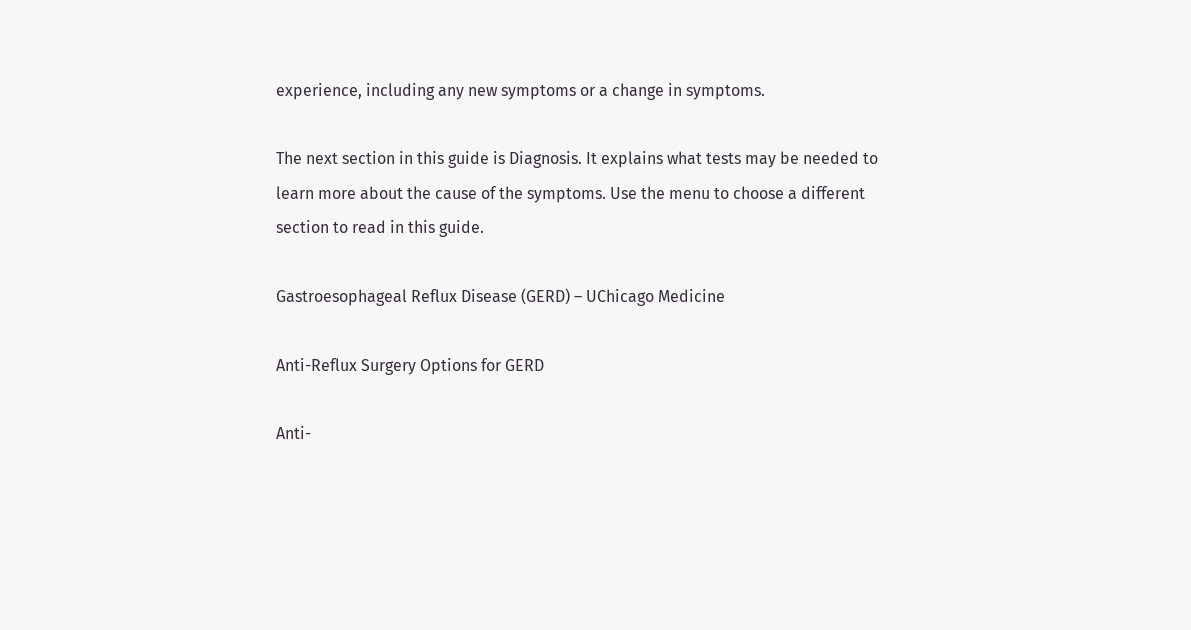experience, including any new symptoms or a change in symptoms.

The next section in this guide is Diagnosis. It explains what tests may be needed to learn more about the cause of the symptoms. Use the menu to choose a different section to read in this guide.

Gastroesophageal Reflux Disease (GERD) – UChicago Medicine

Anti-Reflux Surgery Options for GERD

Anti-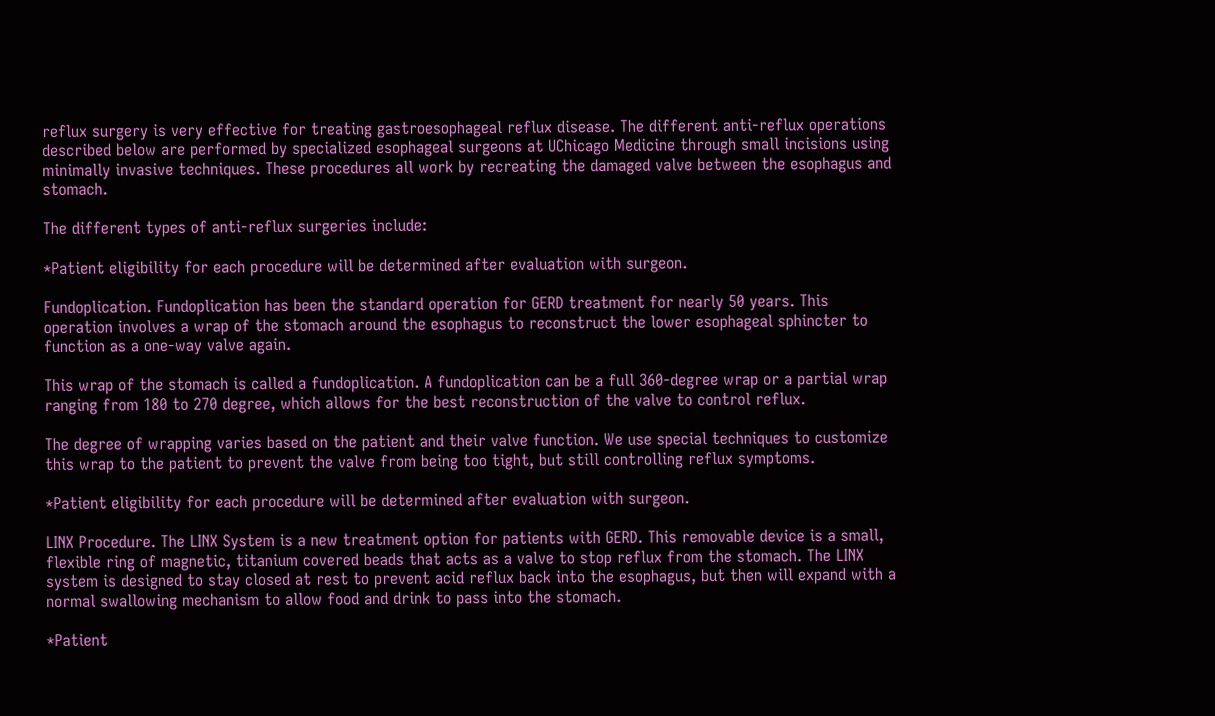reflux surgery is very effective for treating gastroesophageal reflux disease. The different anti-reflux operations described below are performed by specialized esophageal surgeons at UChicago Medicine through small incisions using minimally invasive techniques. These procedures all work by recreating the damaged valve between the esophagus and stomach.

The different types of anti-reflux surgeries include:

*Patient eligibility for each procedure will be determined after evaluation with surgeon.

Fundoplication. Fundoplication has been the standard operation for GERD treatment for nearly 50 years. This operation involves a wrap of the stomach around the esophagus to reconstruct the lower esophageal sphincter to function as a one-way valve again.

This wrap of the stomach is called a fundoplication. A fundoplication can be a full 360-degree wrap or a partial wrap ranging from 180 to 270 degree, which allows for the best reconstruction of the valve to control reflux.

The degree of wrapping varies based on the patient and their valve function. We use special techniques to customize this wrap to the patient to prevent the valve from being too tight, but still controlling reflux symptoms.

*Patient eligibility for each procedure will be determined after evaluation with surgeon.

LINX Procedure. The LINX System is a new treatment option for patients with GERD. This removable device is a small, flexible ring of magnetic, titanium covered beads that acts as a valve to stop reflux from the stomach. The LINX system is designed to stay closed at rest to prevent acid reflux back into the esophagus, but then will expand with a normal swallowing mechanism to allow food and drink to pass into the stomach.

*Patient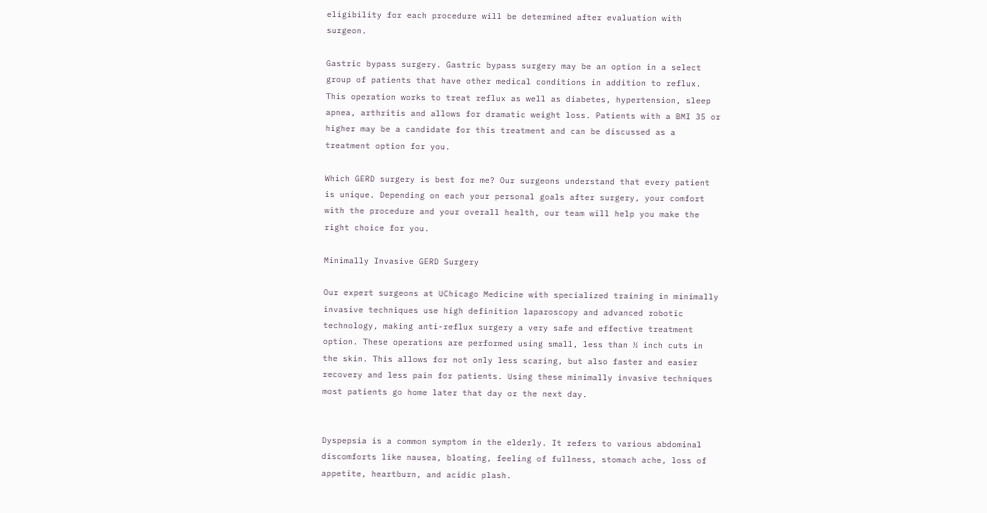eligibility for each procedure will be determined after evaluation with surgeon.

Gastric bypass surgery. Gastric bypass surgery may be an option in a select group of patients that have other medical conditions in addition to reflux. This operation works to treat reflux as well as diabetes, hypertension, sleep apnea, arthritis and allows for dramatic weight loss. Patients with a BMI 35 or higher may be a candidate for this treatment and can be discussed as a treatment option for you.

Which GERD surgery is best for me? Our surgeons understand that every patient is unique. Depending on each your personal goals after surgery, your comfort with the procedure and your overall health, our team will help you make the right choice for you.

Minimally Invasive GERD Surgery

Our expert surgeons at UChicago Medicine with specialized training in minimally invasive techniques use high definition laparoscopy and advanced robotic technology, making anti-reflux surgery a very safe and effective treatment option. These operations are performed using small, less than ½ inch cuts in the skin. This allows for not only less scaring, but also faster and easier recovery and less pain for patients. Using these minimally invasive techniques most patients go home later that day or the next day.


Dyspepsia is a common symptom in the elderly. It refers to various abdominal discomforts like nausea, bloating, feeling of fullness, stomach ache, loss of appetite, heartburn, and acidic plash.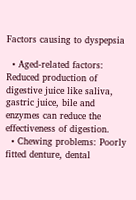Factors causing to dyspepsia

  • Aged-related factors: Reduced production of digestive juice like saliva, gastric juice, bile and enzymes can reduce the effectiveness of digestion.
  • Chewing problems: Poorly fitted denture, dental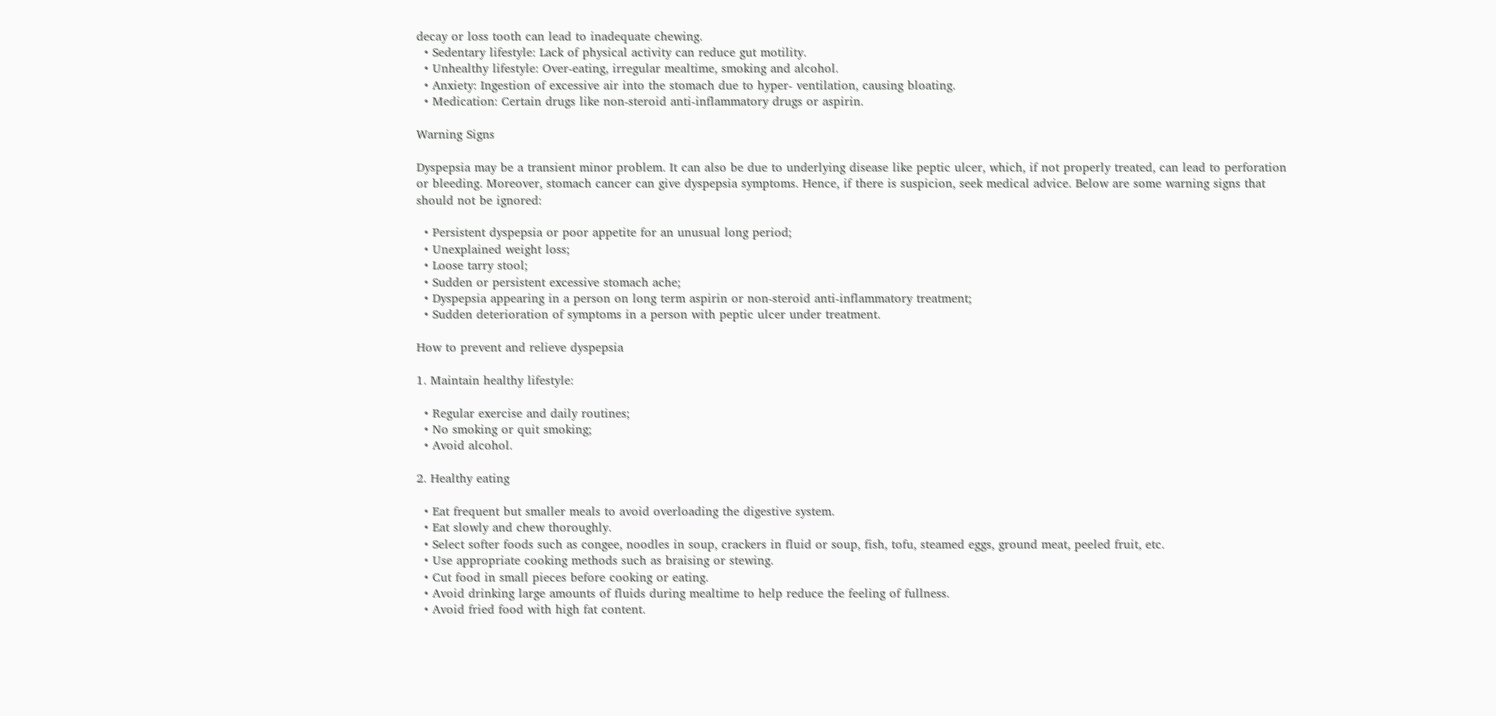decay or loss tooth can lead to inadequate chewing.
  • Sedentary lifestyle: Lack of physical activity can reduce gut motility.
  • Unhealthy lifestyle: Over-eating, irregular mealtime, smoking and alcohol.
  • Anxiety: Ingestion of excessive air into the stomach due to hyper- ventilation, causing bloating.
  • Medication: Certain drugs like non-steroid anti-inflammatory drugs or aspirin.

Warning Signs

Dyspepsia may be a transient minor problem. It can also be due to underlying disease like peptic ulcer, which, if not properly treated, can lead to perforation or bleeding. Moreover, stomach cancer can give dyspepsia symptoms. Hence, if there is suspicion, seek medical advice. Below are some warning signs that should not be ignored:

  • Persistent dyspepsia or poor appetite for an unusual long period;
  • Unexplained weight loss;
  • Loose tarry stool;
  • Sudden or persistent excessive stomach ache;
  • Dyspepsia appearing in a person on long term aspirin or non-steroid anti-inflammatory treatment;
  • Sudden deterioration of symptoms in a person with peptic ulcer under treatment.

How to prevent and relieve dyspepsia

1. Maintain healthy lifestyle:

  • Regular exercise and daily routines;
  • No smoking or quit smoking;
  • Avoid alcohol.

2. Healthy eating

  • Eat frequent but smaller meals to avoid overloading the digestive system.
  • Eat slowly and chew thoroughly.
  • Select softer foods such as congee, noodles in soup, crackers in fluid or soup, fish, tofu, steamed eggs, ground meat, peeled fruit, etc.
  • Use appropriate cooking methods such as braising or stewing.
  • Cut food in small pieces before cooking or eating.
  • Avoid drinking large amounts of fluids during mealtime to help reduce the feeling of fullness.
  • Avoid fried food with high fat content.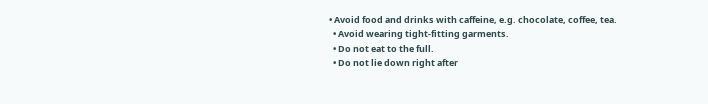• Avoid food and drinks with caffeine, e.g. chocolate, coffee, tea.
  • Avoid wearing tight-fitting garments.
  • Do not eat to the full.
  • Do not lie down right after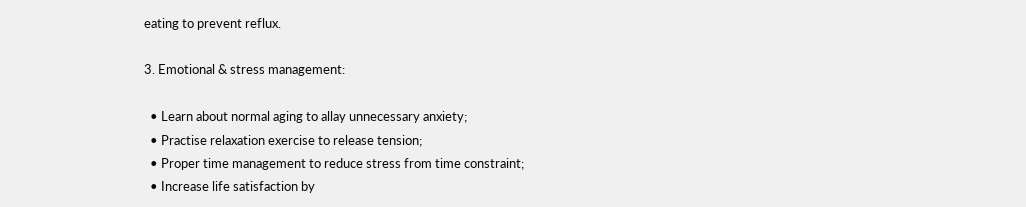eating to prevent reflux.

3. Emotional & stress management:

  • Learn about normal aging to allay unnecessary anxiety;
  • Practise relaxation exercise to release tension;
  • Proper time management to reduce stress from time constraint;
  • Increase life satisfaction by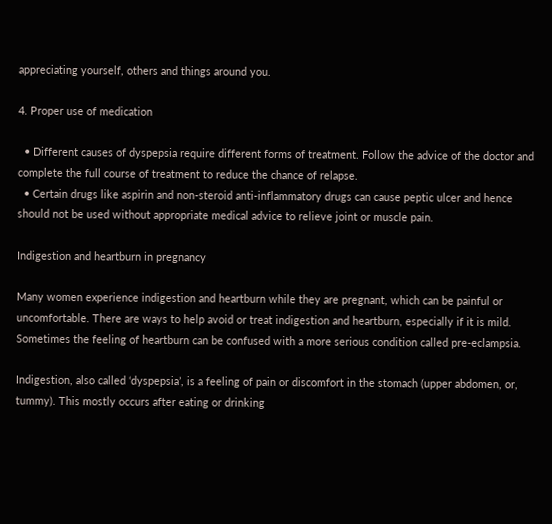appreciating yourself, others and things around you.

4. Proper use of medication

  • Different causes of dyspepsia require different forms of treatment. Follow the advice of the doctor and complete the full course of treatment to reduce the chance of relapse.
  • Certain drugs like aspirin and non-steroid anti-inflammatory drugs can cause peptic ulcer and hence should not be used without appropriate medical advice to relieve joint or muscle pain.

Indigestion and heartburn in pregnancy

Many women experience indigestion and heartburn while they are pregnant, which can be painful or uncomfortable. There are ways to help avoid or treat indigestion and heartburn, especially if it is mild. Sometimes the feeling of heartburn can be confused with a more serious condition called pre-eclampsia.

Indigestion, also called ‘dyspepsia’, is a feeling of pain or discomfort in the stomach (upper abdomen, or, tummy). This mostly occurs after eating or drinking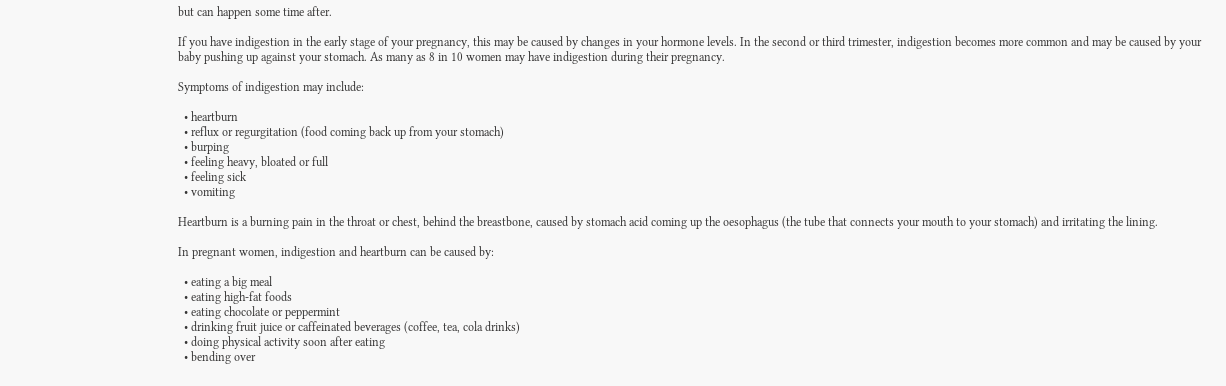but can happen some time after.

If you have indigestion in the early stage of your pregnancy, this may be caused by changes in your hormone levels. In the second or third trimester, indigestion becomes more common and may be caused by your baby pushing up against your stomach. As many as 8 in 10 women may have indigestion during their pregnancy.

Symptoms of indigestion may include:

  • heartburn
  • reflux or regurgitation (food coming back up from your stomach)
  • burping
  • feeling heavy, bloated or full
  • feeling sick
  • vomiting

Heartburn is a burning pain in the throat or chest, behind the breastbone, caused by stomach acid coming up the oesophagus (the tube that connects your mouth to your stomach) and irritating the lining.

In pregnant women, indigestion and heartburn can be caused by:

  • eating a big meal
  • eating high-fat foods
  • eating chocolate or peppermint
  • drinking fruit juice or caffeinated beverages (coffee, tea, cola drinks)
  • doing physical activity soon after eating
  • bending over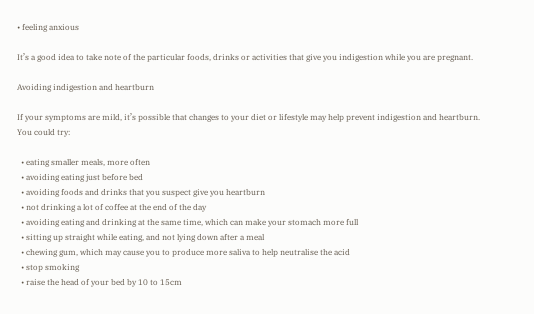• feeling anxious

It’s a good idea to take note of the particular foods, drinks or activities that give you indigestion while you are pregnant.

Avoiding indigestion and heartburn

If your symptoms are mild, it’s possible that changes to your diet or lifestyle may help prevent indigestion and heartburn. You could try:

  • eating smaller meals, more often
  • avoiding eating just before bed
  • avoiding foods and drinks that you suspect give you heartburn
  • not drinking a lot of coffee at the end of the day
  • avoiding eating and drinking at the same time, which can make your stomach more full
  • sitting up straight while eating, and not lying down after a meal
  • chewing gum, which may cause you to produce more saliva to help neutralise the acid
  • stop smoking
  • raise the head of your bed by 10 to 15cm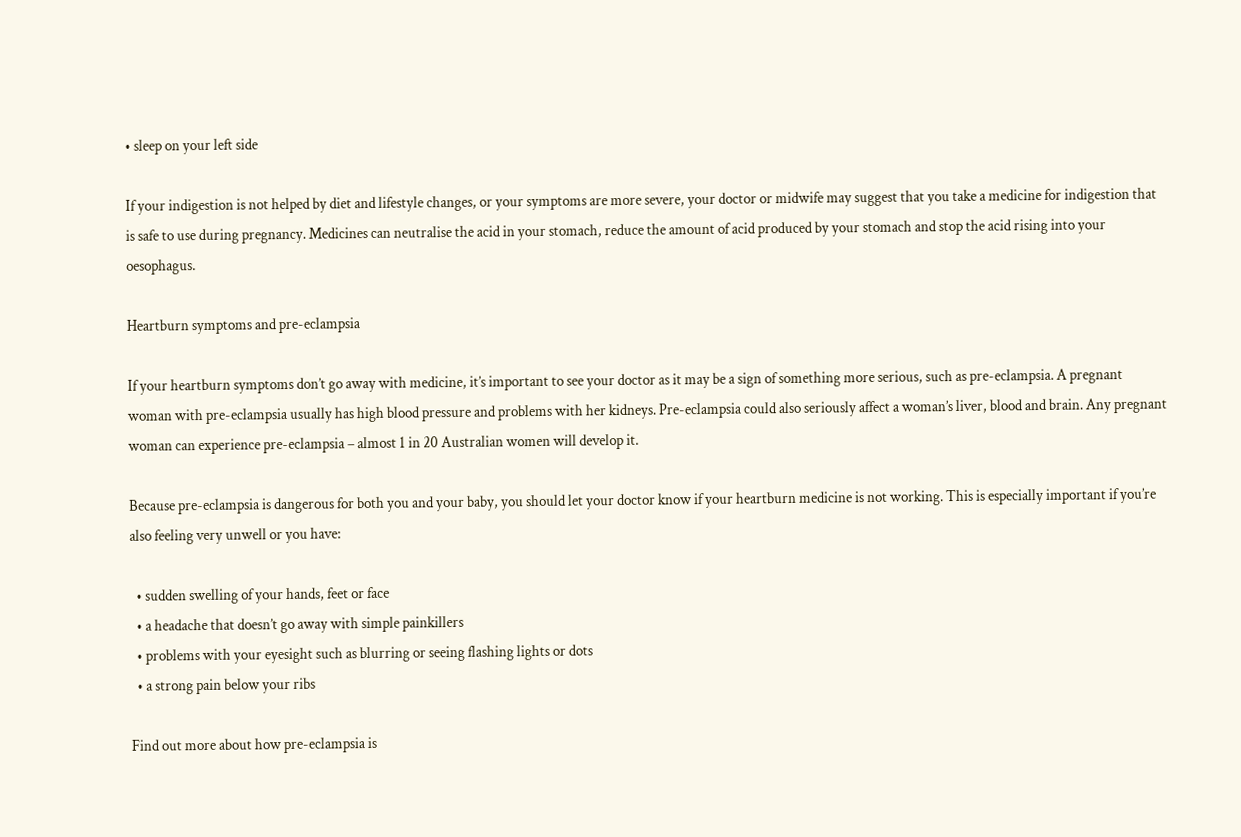• sleep on your left side

If your indigestion is not helped by diet and lifestyle changes, or your symptoms are more severe, your doctor or midwife may suggest that you take a medicine for indigestion that is safe to use during pregnancy. Medicines can neutralise the acid in your stomach, reduce the amount of acid produced by your stomach and stop the acid rising into your oesophagus.

Heartburn symptoms and pre-eclampsia

If your heartburn symptoms don’t go away with medicine, it’s important to see your doctor as it may be a sign of something more serious, such as pre-eclampsia. A pregnant woman with pre-eclampsia usually has high blood pressure and problems with her kidneys. Pre-eclampsia could also seriously affect a woman’s liver, blood and brain. Any pregnant woman can experience pre-eclampsia – almost 1 in 20 Australian women will develop it.

Because pre-eclampsia is dangerous for both you and your baby, you should let your doctor know if your heartburn medicine is not working. This is especially important if you’re also feeling very unwell or you have:

  • sudden swelling of your hands, feet or face
  • a headache that doesn’t go away with simple painkillers
  • problems with your eyesight such as blurring or seeing flashing lights or dots
  • a strong pain below your ribs

Find out more about how pre-eclampsia is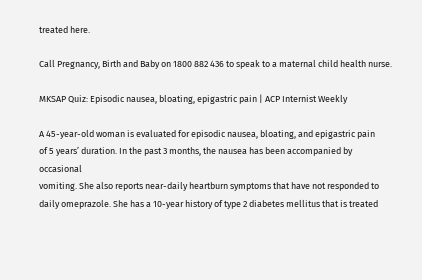treated here.

Call Pregnancy, Birth and Baby on 1800 882 436 to speak to a maternal child health nurse.

MKSAP Quiz: Episodic nausea, bloating, epigastric pain | ACP Internist Weekly

A 45-year-old woman is evaluated for episodic nausea, bloating, and epigastric pain
of 5 years’ duration. In the past 3 months, the nausea has been accompanied by occasional
vomiting. She also reports near-daily heartburn symptoms that have not responded to
daily omeprazole. She has a 10-year history of type 2 diabetes mellitus that is treated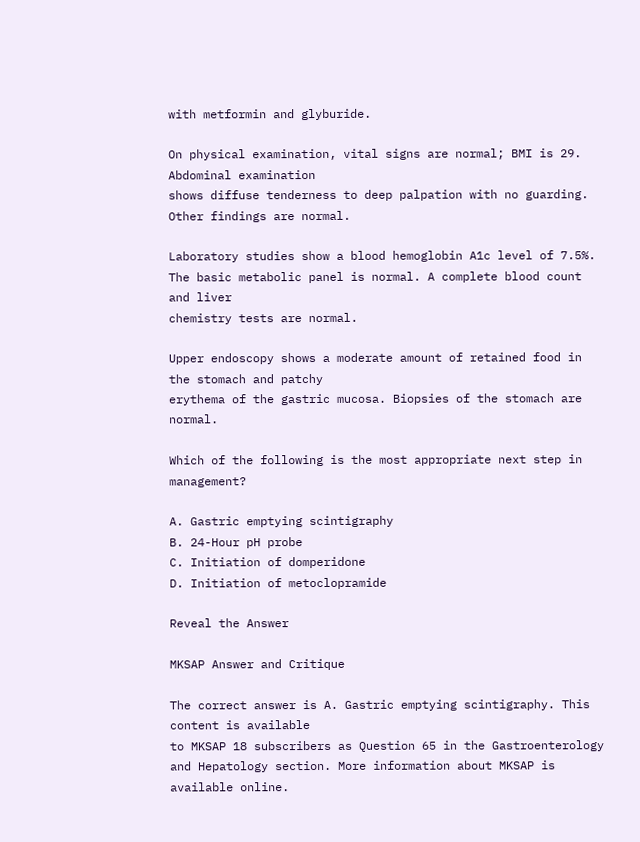with metformin and glyburide.

On physical examination, vital signs are normal; BMI is 29. Abdominal examination
shows diffuse tenderness to deep palpation with no guarding. Other findings are normal.

Laboratory studies show a blood hemoglobin A1c level of 7.5%. The basic metabolic panel is normal. A complete blood count and liver
chemistry tests are normal.

Upper endoscopy shows a moderate amount of retained food in the stomach and patchy
erythema of the gastric mucosa. Biopsies of the stomach are normal.

Which of the following is the most appropriate next step in management?

A. Gastric emptying scintigraphy
B. 24-Hour pH probe
C. Initiation of domperidone
D. Initiation of metoclopramide

Reveal the Answer

MKSAP Answer and Critique

The correct answer is A. Gastric emptying scintigraphy. This content is available
to MKSAP 18 subscribers as Question 65 in the Gastroenterology and Hepatology section. More information about MKSAP is available online.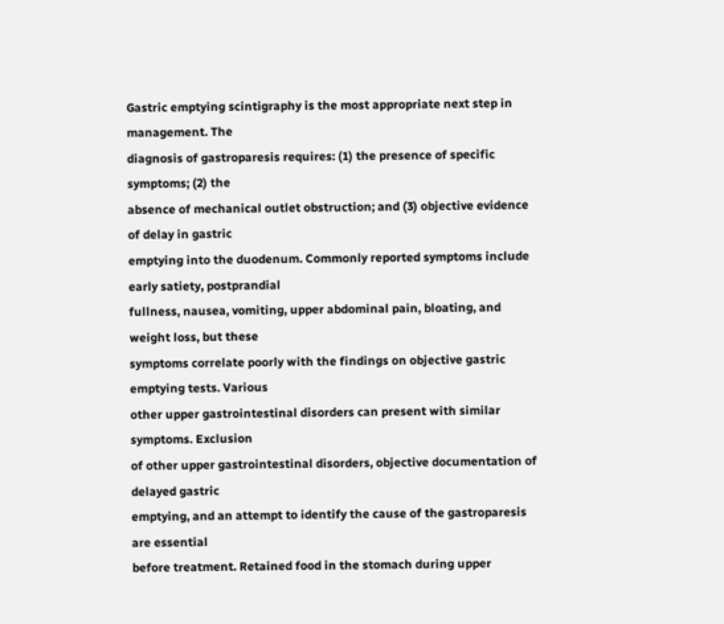Gastric emptying scintigraphy is the most appropriate next step in management. The
diagnosis of gastroparesis requires: (1) the presence of specific symptoms; (2) the
absence of mechanical outlet obstruction; and (3) objective evidence of delay in gastric
emptying into the duodenum. Commonly reported symptoms include early satiety, postprandial
fullness, nausea, vomiting, upper abdominal pain, bloating, and weight loss, but these
symptoms correlate poorly with the findings on objective gastric emptying tests. Various
other upper gastrointestinal disorders can present with similar symptoms. Exclusion
of other upper gastrointestinal disorders, objective documentation of delayed gastric
emptying, and an attempt to identify the cause of the gastroparesis are essential
before treatment. Retained food in the stomach during upper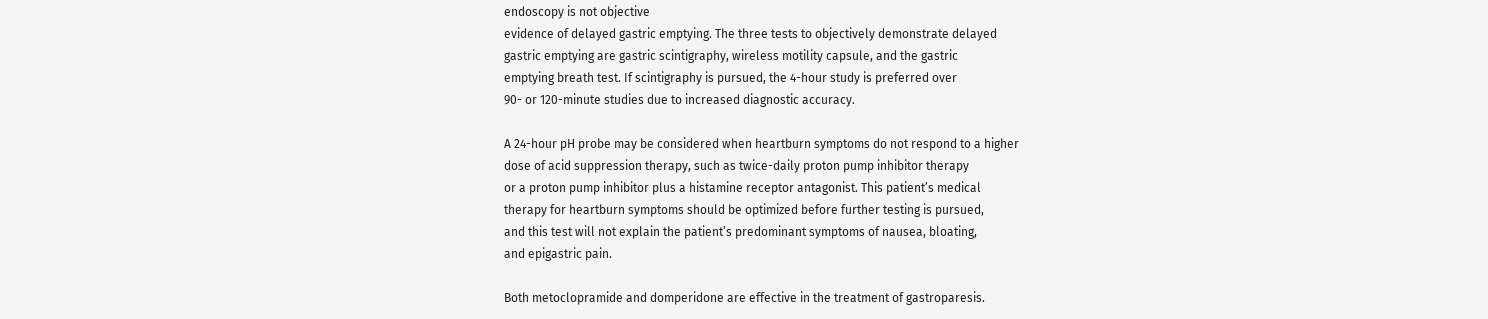endoscopy is not objective
evidence of delayed gastric emptying. The three tests to objectively demonstrate delayed
gastric emptying are gastric scintigraphy, wireless motility capsule, and the gastric
emptying breath test. If scintigraphy is pursued, the 4-hour study is preferred over
90- or 120-minute studies due to increased diagnostic accuracy.

A 24-hour pH probe may be considered when heartburn symptoms do not respond to a higher
dose of acid suppression therapy, such as twice-daily proton pump inhibitor therapy
or a proton pump inhibitor plus a histamine receptor antagonist. This patient’s medical
therapy for heartburn symptoms should be optimized before further testing is pursued,
and this test will not explain the patient’s predominant symptoms of nausea, bloating,
and epigastric pain.

Both metoclopramide and domperidone are effective in the treatment of gastroparesis.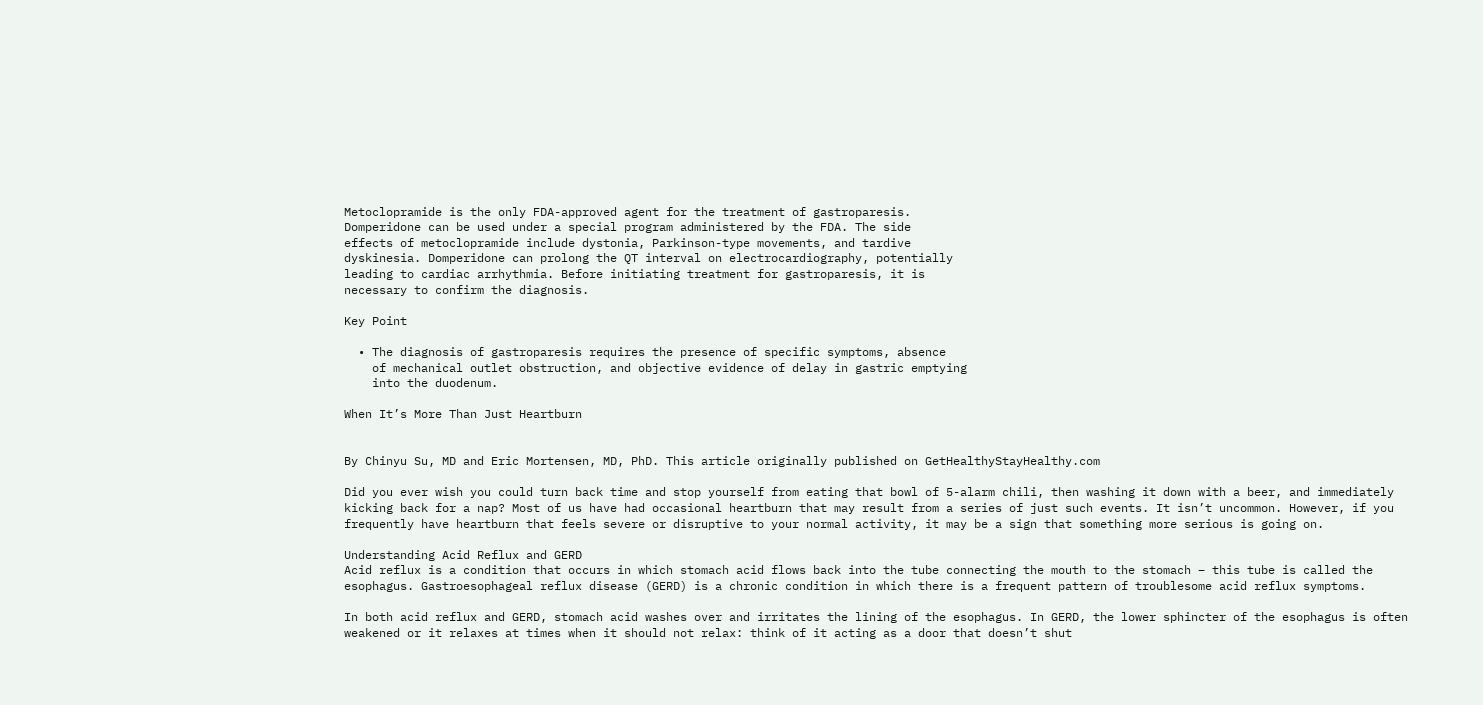Metoclopramide is the only FDA-approved agent for the treatment of gastroparesis.
Domperidone can be used under a special program administered by the FDA. The side
effects of metoclopramide include dystonia, Parkinson-type movements, and tardive
dyskinesia. Domperidone can prolong the QT interval on electrocardiography, potentially
leading to cardiac arrhythmia. Before initiating treatment for gastroparesis, it is
necessary to confirm the diagnosis.

Key Point

  • The diagnosis of gastroparesis requires the presence of specific symptoms, absence
    of mechanical outlet obstruction, and objective evidence of delay in gastric emptying
    into the duodenum.

When It’s More Than Just Heartburn


By Chinyu Su, MD and Eric Mortensen, MD, PhD. This article originally published on GetHealthyStayHealthy.com

Did you ever wish you could turn back time and stop yourself from eating that bowl of 5-alarm chili, then washing it down with a beer, and immediately kicking back for a nap? Most of us have had occasional heartburn that may result from a series of just such events. It isn’t uncommon. However, if you frequently have heartburn that feels severe or disruptive to your normal activity, it may be a sign that something more serious is going on.

Understanding Acid Reflux and GERD
Acid reflux is a condition that occurs in which stomach acid flows back into the tube connecting the mouth to the stomach – this tube is called the esophagus. Gastroesophageal reflux disease (GERD) is a chronic condition in which there is a frequent pattern of troublesome acid reflux symptoms.

In both acid reflux and GERD, stomach acid washes over and irritates the lining of the esophagus. In GERD, the lower sphincter of the esophagus is often weakened or it relaxes at times when it should not relax: think of it acting as a door that doesn’t shut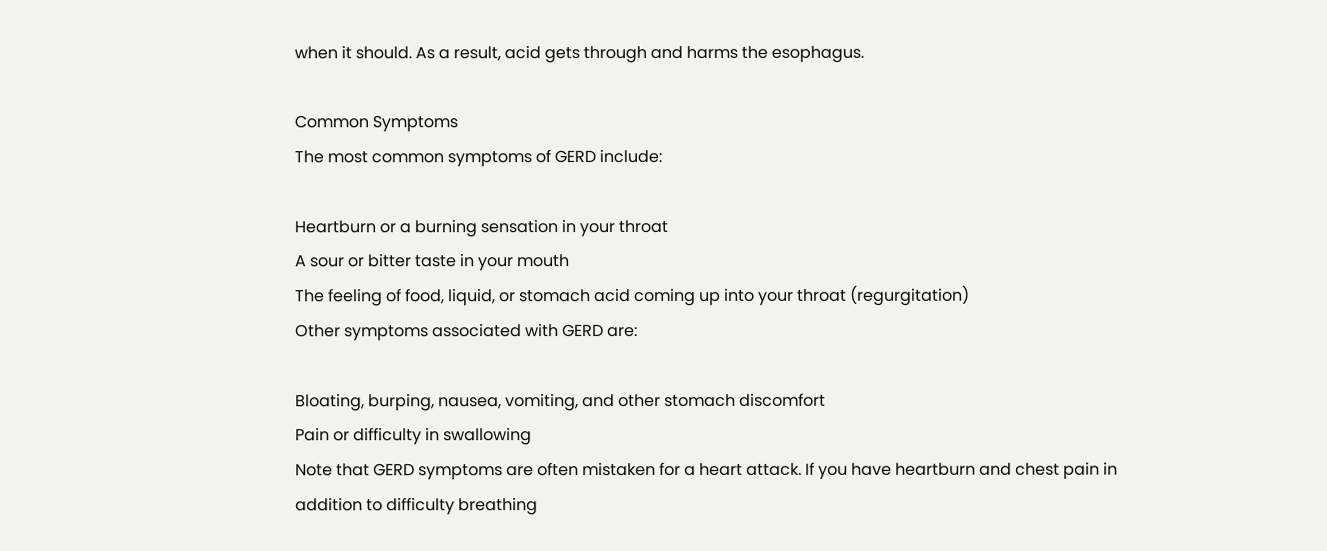when it should. As a result, acid gets through and harms the esophagus.

Common Symptoms
The most common symptoms of GERD include:

Heartburn or a burning sensation in your throat
A sour or bitter taste in your mouth
The feeling of food, liquid, or stomach acid coming up into your throat (regurgitation)
Other symptoms associated with GERD are:

Bloating, burping, nausea, vomiting, and other stomach discomfort
Pain or difficulty in swallowing
Note that GERD symptoms are often mistaken for a heart attack. If you have heartburn and chest pain in addition to difficulty breathing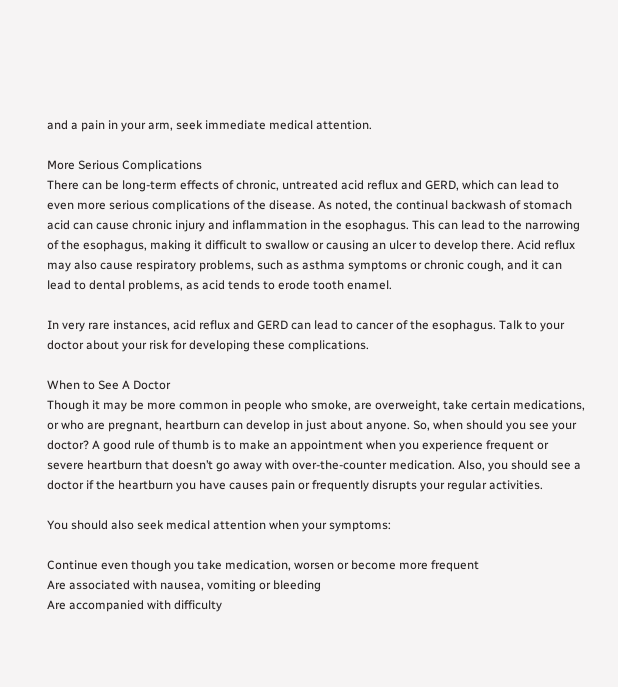and a pain in your arm, seek immediate medical attention.

More Serious Complications
There can be long-term effects of chronic, untreated acid reflux and GERD, which can lead to even more serious complications of the disease. As noted, the continual backwash of stomach acid can cause chronic injury and inflammation in the esophagus. This can lead to the narrowing of the esophagus, making it difficult to swallow or causing an ulcer to develop there. Acid reflux may also cause respiratory problems, such as asthma symptoms or chronic cough, and it can lead to dental problems, as acid tends to erode tooth enamel.

In very rare instances, acid reflux and GERD can lead to cancer of the esophagus. Talk to your doctor about your risk for developing these complications.

When to See A Doctor
Though it may be more common in people who smoke, are overweight, take certain medications, or who are pregnant, heartburn can develop in just about anyone. So, when should you see your doctor? A good rule of thumb is to make an appointment when you experience frequent or severe heartburn that doesn’t go away with over-the-counter medication. Also, you should see a doctor if the heartburn you have causes pain or frequently disrupts your regular activities.

You should also seek medical attention when your symptoms:

Continue even though you take medication, worsen or become more frequent
Are associated with nausea, vomiting or bleeding
Are accompanied with difficulty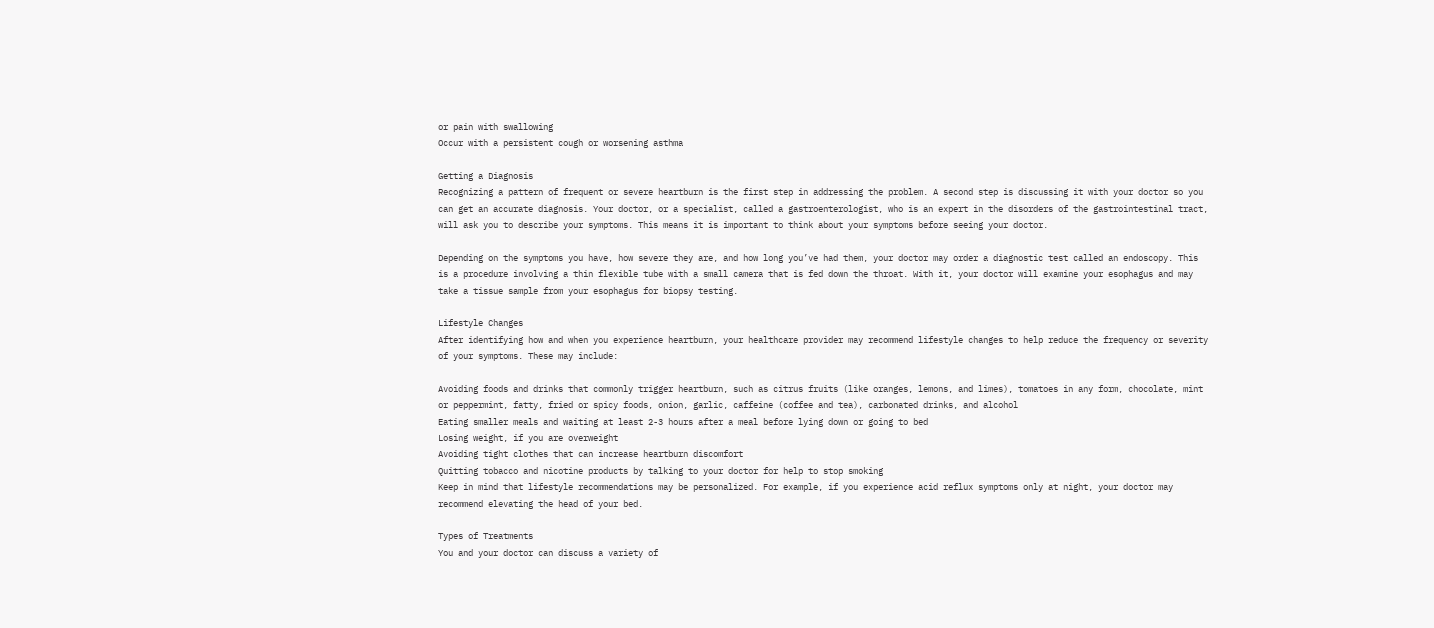or pain with swallowing
Occur with a persistent cough or worsening asthma

Getting a Diagnosis
Recognizing a pattern of frequent or severe heartburn is the first step in addressing the problem. A second step is discussing it with your doctor so you can get an accurate diagnosis. Your doctor, or a specialist, called a gastroenterologist, who is an expert in the disorders of the gastrointestinal tract, will ask you to describe your symptoms. This means it is important to think about your symptoms before seeing your doctor.

Depending on the symptoms you have, how severe they are, and how long you’ve had them, your doctor may order a diagnostic test called an endoscopy. This is a procedure involving a thin flexible tube with a small camera that is fed down the throat. With it, your doctor will examine your esophagus and may take a tissue sample from your esophagus for biopsy testing.

Lifestyle Changes
After identifying how and when you experience heartburn, your healthcare provider may recommend lifestyle changes to help reduce the frequency or severity of your symptoms. These may include:

Avoiding foods and drinks that commonly trigger heartburn, such as citrus fruits (like oranges, lemons, and limes), tomatoes in any form, chocolate, mint or peppermint, fatty, fried or spicy foods, onion, garlic, caffeine (coffee and tea), carbonated drinks, and alcohol
Eating smaller meals and waiting at least 2-3 hours after a meal before lying down or going to bed
Losing weight, if you are overweight
Avoiding tight clothes that can increase heartburn discomfort
Quitting tobacco and nicotine products by talking to your doctor for help to stop smoking
Keep in mind that lifestyle recommendations may be personalized. For example, if you experience acid reflux symptoms only at night, your doctor may recommend elevating the head of your bed.

Types of Treatments
You and your doctor can discuss a variety of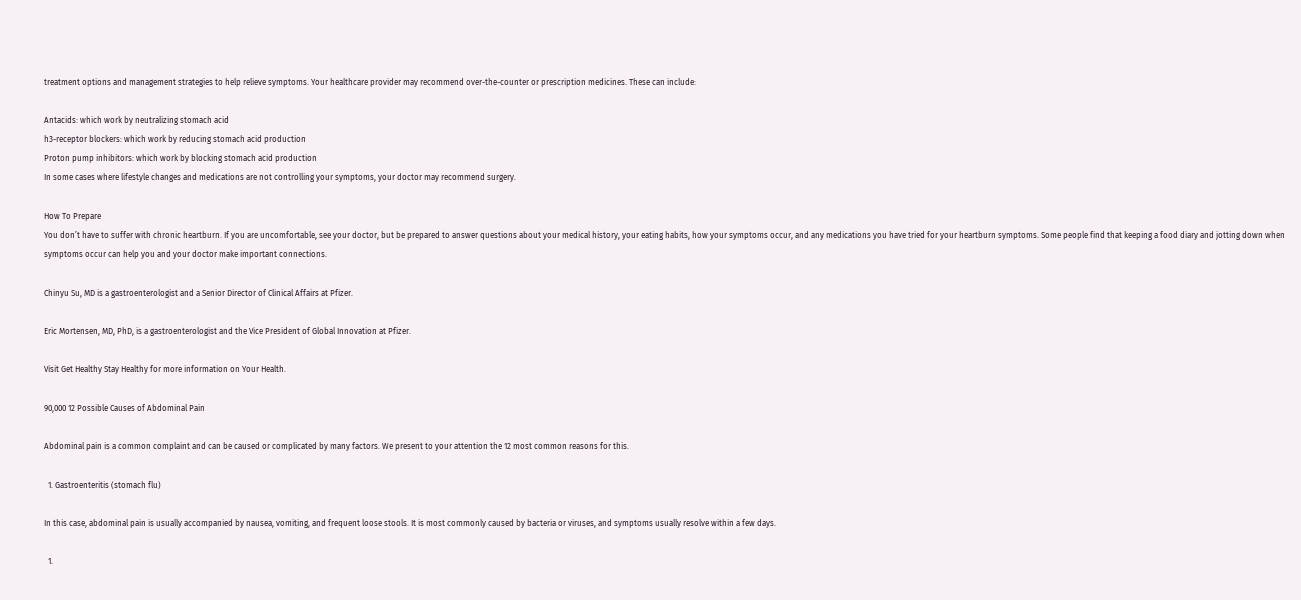treatment options and management strategies to help relieve symptoms. Your healthcare provider may recommend over-the-counter or prescription medicines. These can include:

Antacids: which work by neutralizing stomach acid
h3-receptor blockers: which work by reducing stomach acid production
Proton pump inhibitors: which work by blocking stomach acid production
In some cases where lifestyle changes and medications are not controlling your symptoms, your doctor may recommend surgery.

How To Prepare
You don’t have to suffer with chronic heartburn. If you are uncomfortable, see your doctor, but be prepared to answer questions about your medical history, your eating habits, how your symptoms occur, and any medications you have tried for your heartburn symptoms. Some people find that keeping a food diary and jotting down when symptoms occur can help you and your doctor make important connections.

Chinyu Su, MD is a gastroenterologist and a Senior Director of Clinical Affairs at Pfizer.

Eric Mortensen, MD, PhD, is a gastroenterologist and the Vice President of Global Innovation at Pfizer.

Visit Get Healthy Stay Healthy for more information on Your Health.

90,000 12 Possible Causes of Abdominal Pain

Abdominal pain is a common complaint and can be caused or complicated by many factors. We present to your attention the 12 most common reasons for this.

  1. Gastroenteritis (stomach flu)

In this case, abdominal pain is usually accompanied by nausea, vomiting, and frequent loose stools. It is most commonly caused by bacteria or viruses, and symptoms usually resolve within a few days.

  1.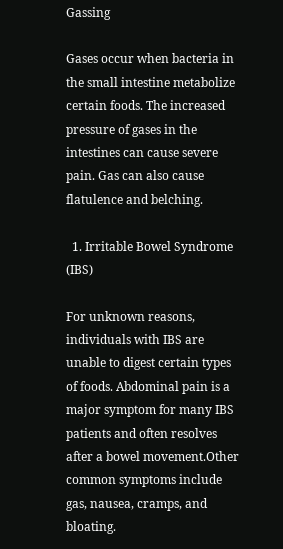Gassing

Gases occur when bacteria in the small intestine metabolize certain foods. The increased pressure of gases in the intestines can cause severe pain. Gas can also cause flatulence and belching.

  1. Irritable Bowel Syndrome (IBS)

For unknown reasons, individuals with IBS are unable to digest certain types of foods. Abdominal pain is a major symptom for many IBS patients and often resolves after a bowel movement.Other common symptoms include gas, nausea, cramps, and bloating.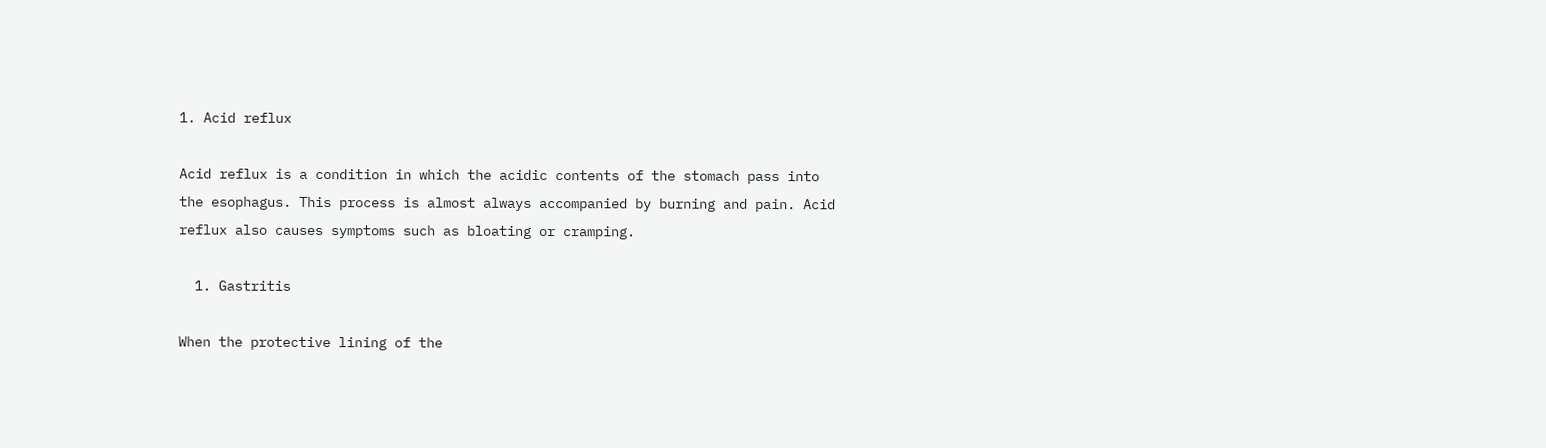1. Acid reflux

Acid reflux is a condition in which the acidic contents of the stomach pass into the esophagus. This process is almost always accompanied by burning and pain. Acid reflux also causes symptoms such as bloating or cramping.

  1. Gastritis

When the protective lining of the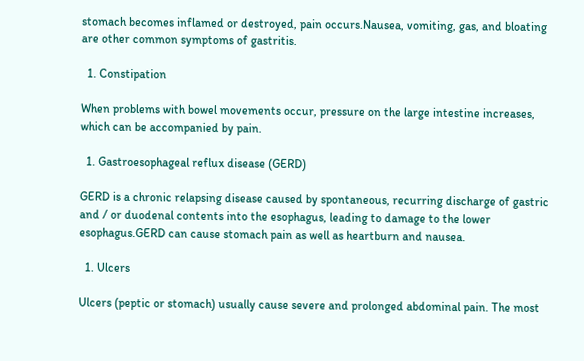stomach becomes inflamed or destroyed, pain occurs.Nausea, vomiting, gas, and bloating are other common symptoms of gastritis.

  1. Constipation

When problems with bowel movements occur, pressure on the large intestine increases, which can be accompanied by pain.

  1. Gastroesophageal reflux disease (GERD)

GERD is a chronic relapsing disease caused by spontaneous, recurring discharge of gastric and / or duodenal contents into the esophagus, leading to damage to the lower esophagus.GERD can cause stomach pain as well as heartburn and nausea.

  1. Ulcers

Ulcers (peptic or stomach) usually cause severe and prolonged abdominal pain. The most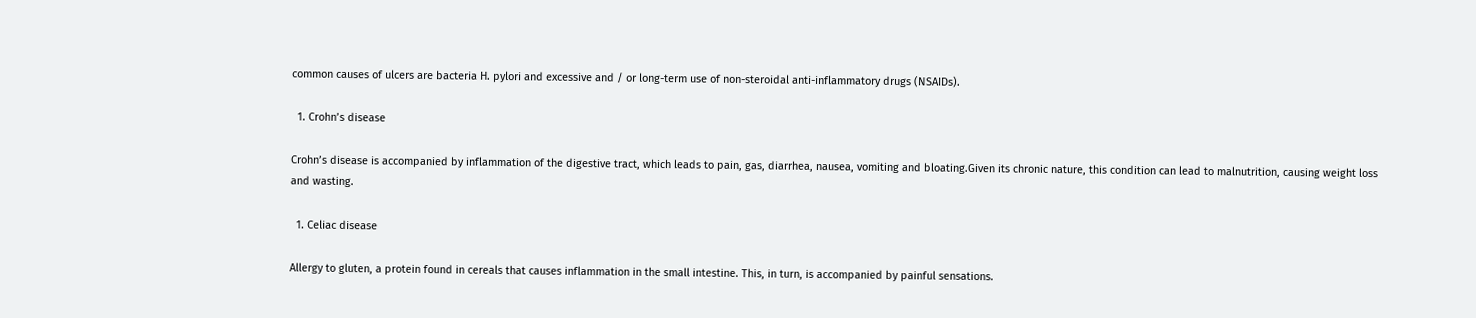common causes of ulcers are bacteria H. pylori and excessive and / or long-term use of non-steroidal anti-inflammatory drugs (NSAIDs).

  1. Crohn’s disease

Crohn’s disease is accompanied by inflammation of the digestive tract, which leads to pain, gas, diarrhea, nausea, vomiting and bloating.Given its chronic nature, this condition can lead to malnutrition, causing weight loss and wasting.

  1. Celiac disease

Allergy to gluten, a protein found in cereals that causes inflammation in the small intestine. This, in turn, is accompanied by painful sensations.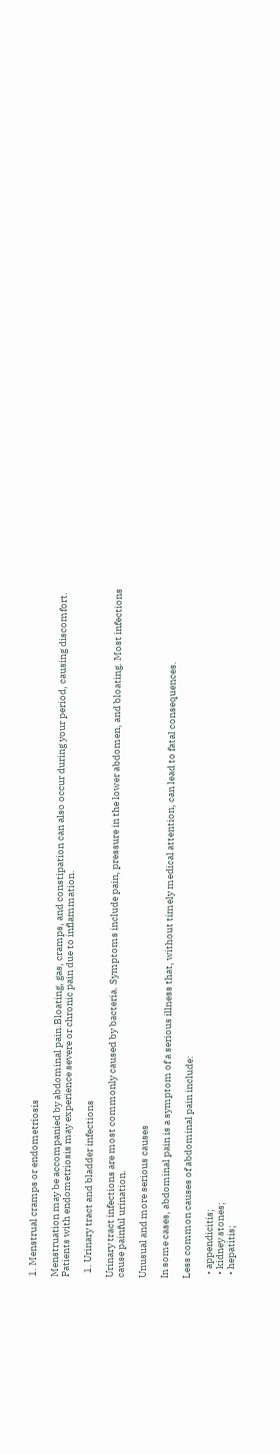1. Menstrual cramps or endometriosis

Menstruation may be accompanied by abdominal pain.Bloating, gas, cramps, and constipation can also occur during your period, causing discomfort. Patients with endometriosis may experience severe or chronic pain due to inflammation.

  1. Urinary tract and bladder infections

Urinary tract infections are most commonly caused by bacteria. Symptoms include pain, pressure in the lower abdomen, and bloating. Most infections cause painful urination.

Unusual and more serious causes

In some cases, abdominal pain is a symptom of a serious illness that, without timely medical attention, can lead to fatal consequences.

Less common causes of abdominal pain include:

  • appendicitis;
  • kidney stones;
  • hepatitis;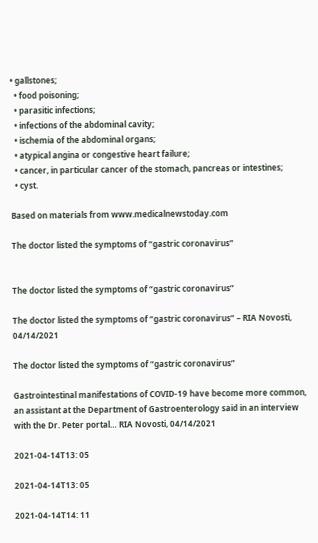• gallstones;
  • food poisoning;
  • parasitic infections;
  • infections of the abdominal cavity;
  • ischemia of the abdominal organs;
  • atypical angina or congestive heart failure;
  • cancer, in particular cancer of the stomach, pancreas or intestines;
  • cyst.

Based on materials from www.medicalnewstoday.com

The doctor listed the symptoms of “gastric coronavirus”


The doctor listed the symptoms of “gastric coronavirus”

The doctor listed the symptoms of “gastric coronavirus” – RIA Novosti, 04/14/2021

The doctor listed the symptoms of “gastric coronavirus”

Gastrointestinal manifestations of COVID-19 have become more common, an assistant at the Department of Gastroenterology said in an interview with the Dr. Peter portal… RIA Novosti, 04/14/2021

2021-04-14T13: 05

2021-04-14T13: 05

2021-04-14T14: 11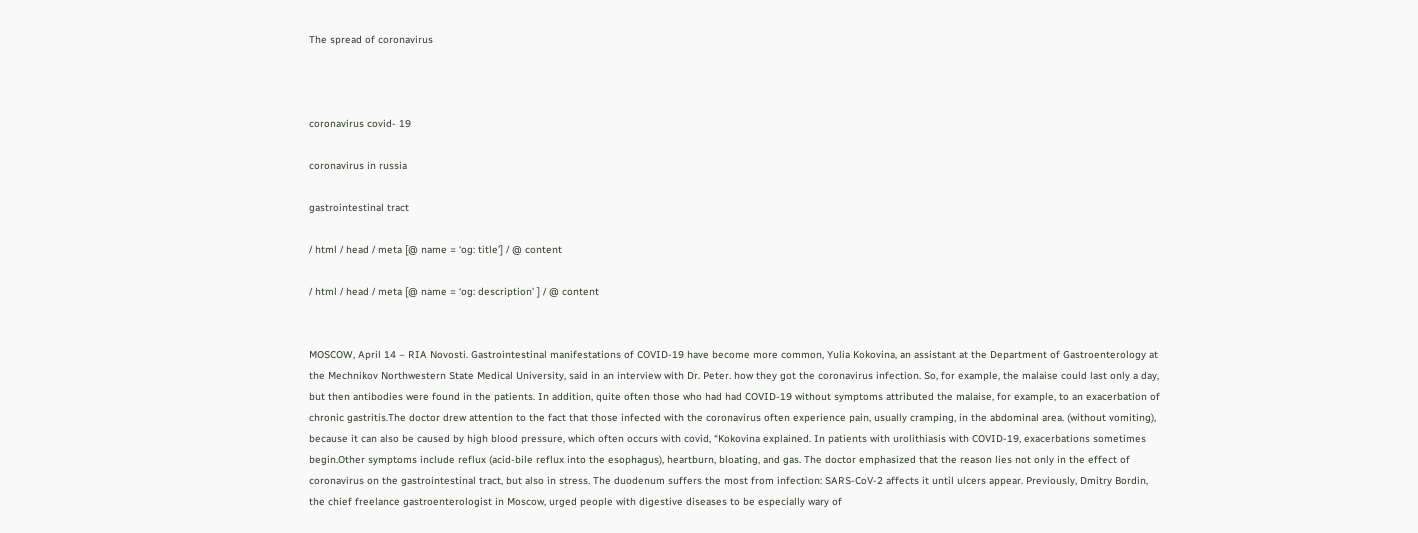The spread of coronavirus



coronavirus covid- 19

coronavirus in russia

gastrointestinal tract

/ html / head / meta [@ name = ‘og: title’] / @ content

/ html / head / meta [@ name = ‘og: description’ ] / @ content


MOSCOW, April 14 – RIA Novosti. Gastrointestinal manifestations of COVID-19 have become more common, Yulia Kokovina, an assistant at the Department of Gastroenterology at the Mechnikov Northwestern State Medical University, said in an interview with Dr. Peter. how they got the coronavirus infection. So, for example, the malaise could last only a day, but then antibodies were found in the patients. In addition, quite often those who had had COVID-19 without symptoms attributed the malaise, for example, to an exacerbation of chronic gastritis.The doctor drew attention to the fact that those infected with the coronavirus often experience pain, usually cramping, in the abdominal area. (without vomiting), because it can also be caused by high blood pressure, which often occurs with covid, “Kokovina explained. In patients with urolithiasis with COVID-19, exacerbations sometimes begin.Other symptoms include reflux (acid-bile reflux into the esophagus), heartburn, bloating, and gas. The doctor emphasized that the reason lies not only in the effect of coronavirus on the gastrointestinal tract, but also in stress. The duodenum suffers the most from infection: SARS-CoV-2 affects it until ulcers appear. Previously, Dmitry Bordin, the chief freelance gastroenterologist in Moscow, urged people with digestive diseases to be especially wary of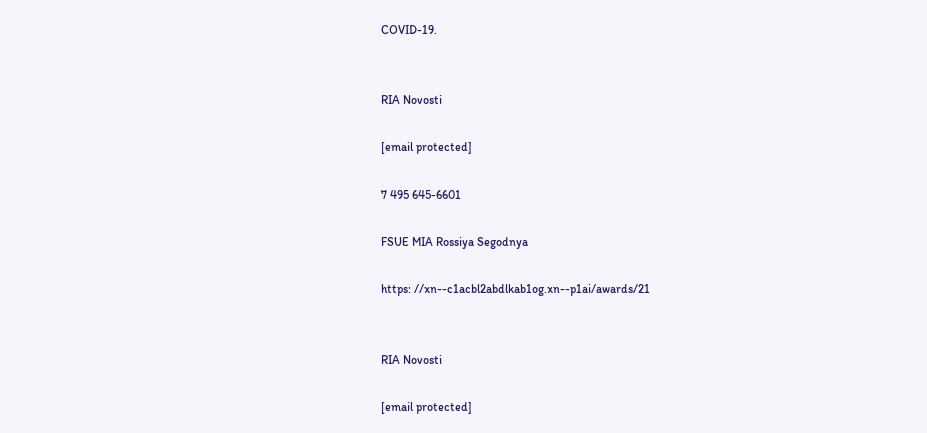COVID-19.


RIA Novosti

[email protected]

7 495 645-6601

FSUE MIA Rossiya Segodnya

https: //xn--c1acbl2abdlkab1og.xn--p1ai/awards/21


RIA Novosti

[email protected]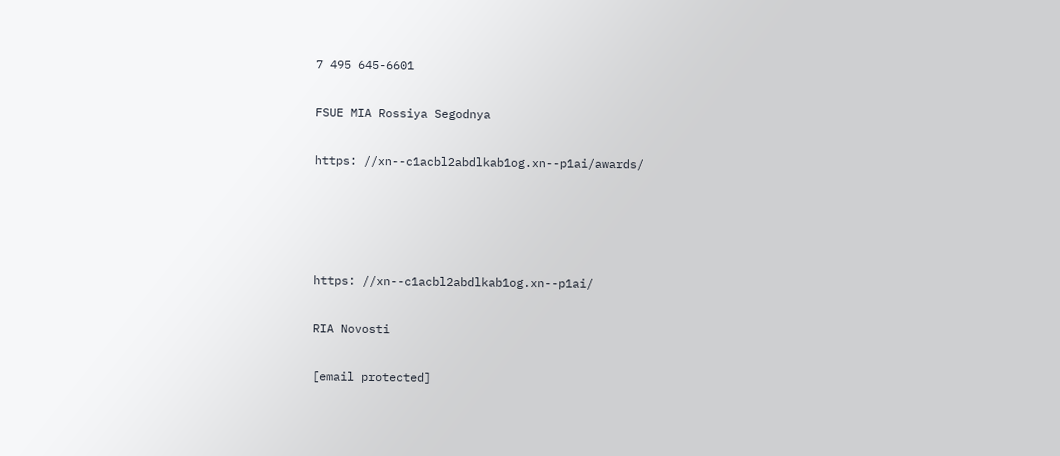7 495 645-6601

FSUE MIA Rossiya Segodnya

https: //xn--c1acbl2abdlkab1og.xn--p1ai/awards/




https: //xn--c1acbl2abdlkab1og.xn--p1ai/

RIA Novosti

[email protected]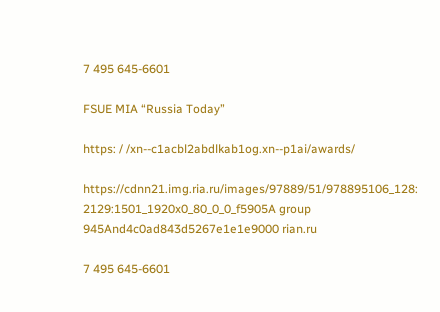7 495 645-6601

FSUE MIA “Russia Today”

https: / /xn--c1acbl2abdlkab1og.xn--p1ai/awards/

https://cdnn21.img.ria.ru/images/97889/51/978895106_128: 2129:1501_1920x0_80_0_0_f5905A group 945And4c0ad843d5267e1e1e9000 rian.ru

7 495 645-6601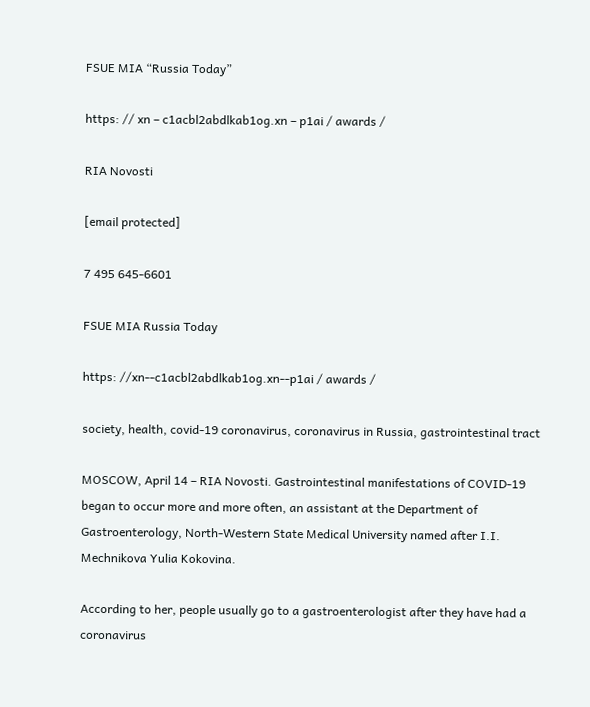FSUE MIA “Russia Today”

https: // xn – c1acbl2abdlkab1og.xn – p1ai / awards /

RIA Novosti

[email protected]

7 495 645-6601

FSUE MIA Russia Today

https: //xn--c1acbl2abdlkab1og.xn--p1ai / awards /

society, health, covid-19 coronavirus, coronavirus in Russia, gastrointestinal tract

MOSCOW, April 14 – RIA Novosti. Gastrointestinal manifestations of COVID-19 began to occur more and more often, an assistant at the Department of Gastroenterology, North-Western State Medical University named after I.I. Mechnikova Yulia Kokovina.

According to her, people usually go to a gastroenterologist after they have had a coronavirus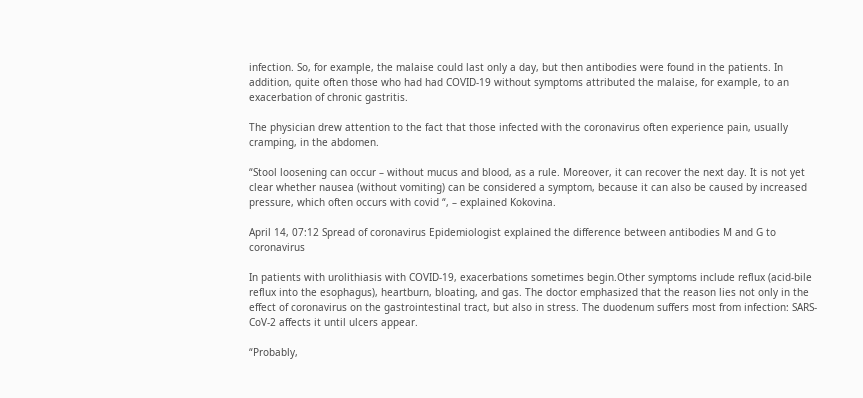infection. So, for example, the malaise could last only a day, but then antibodies were found in the patients. In addition, quite often those who had had COVID-19 without symptoms attributed the malaise, for example, to an exacerbation of chronic gastritis.

The physician drew attention to the fact that those infected with the coronavirus often experience pain, usually cramping, in the abdomen.

“Stool loosening can occur – without mucus and blood, as a rule. Moreover, it can recover the next day. It is not yet clear whether nausea (without vomiting) can be considered a symptom, because it can also be caused by increased pressure, which often occurs with covid “, – explained Kokovina.

April 14, 07:12 Spread of coronavirus Epidemiologist explained the difference between antibodies M and G to coronavirus

In patients with urolithiasis with COVID-19, exacerbations sometimes begin.Other symptoms include reflux (acid-bile reflux into the esophagus), heartburn, bloating, and gas. The doctor emphasized that the reason lies not only in the effect of coronavirus on the gastrointestinal tract, but also in stress. The duodenum suffers most from infection: SARS-CoV-2 affects it until ulcers appear.

“Probably,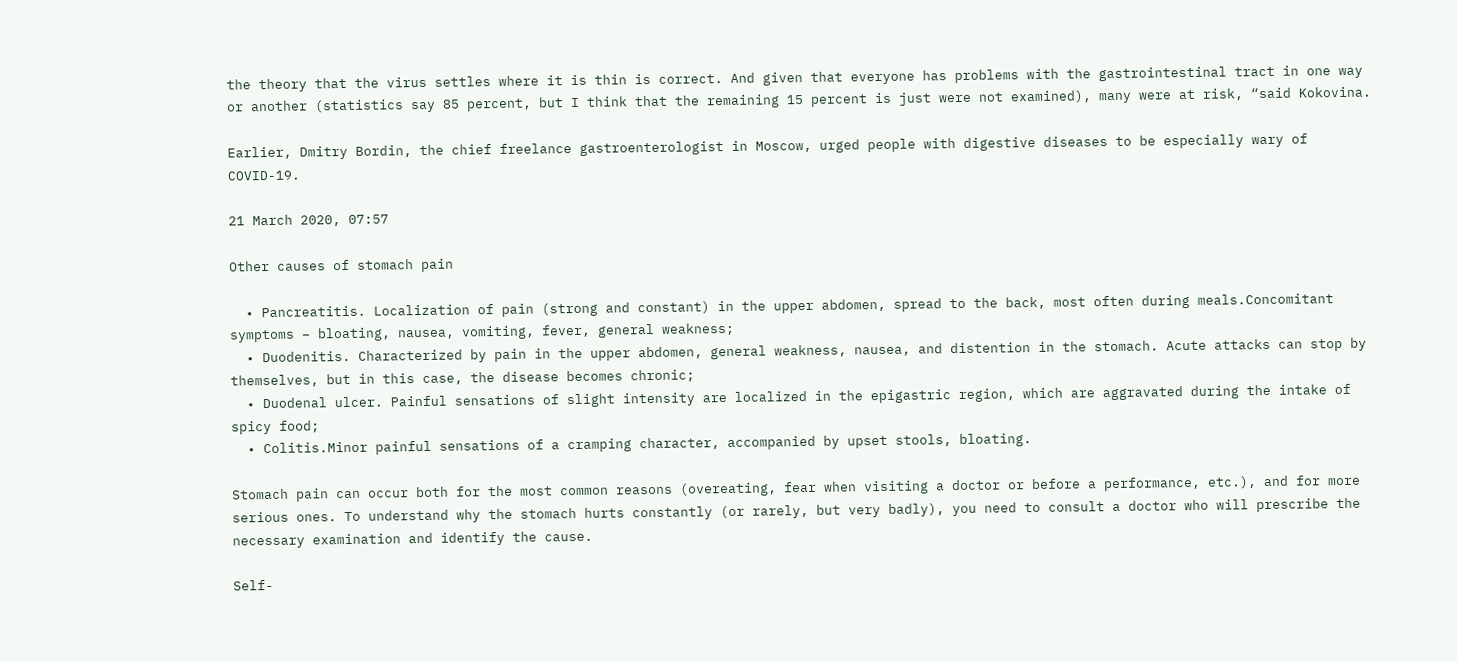the theory that the virus settles where it is thin is correct. And given that everyone has problems with the gastrointestinal tract in one way or another (statistics say 85 percent, but I think that the remaining 15 percent is just were not examined), many were at risk, “said Kokovina.

Earlier, Dmitry Bordin, the chief freelance gastroenterologist in Moscow, urged people with digestive diseases to be especially wary of COVID-19.

21 March 2020, 07:57

Other causes of stomach pain

  • Pancreatitis. Localization of pain (strong and constant) in the upper abdomen, spread to the back, most often during meals.Concomitant symptoms – bloating, nausea, vomiting, fever, general weakness;
  • Duodenitis. Characterized by pain in the upper abdomen, general weakness, nausea, and distention in the stomach. Acute attacks can stop by themselves, but in this case, the disease becomes chronic;
  • Duodenal ulcer. Painful sensations of slight intensity are localized in the epigastric region, which are aggravated during the intake of spicy food;
  • Colitis.Minor painful sensations of a cramping character, accompanied by upset stools, bloating.

Stomach pain can occur both for the most common reasons (overeating, fear when visiting a doctor or before a performance, etc.), and for more serious ones. To understand why the stomach hurts constantly (or rarely, but very badly), you need to consult a doctor who will prescribe the necessary examination and identify the cause.

Self-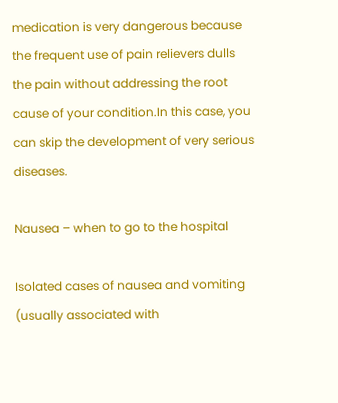medication is very dangerous because the frequent use of pain relievers dulls the pain without addressing the root cause of your condition.In this case, you can skip the development of very serious diseases.

Nausea – when to go to the hospital

Isolated cases of nausea and vomiting (usually associated with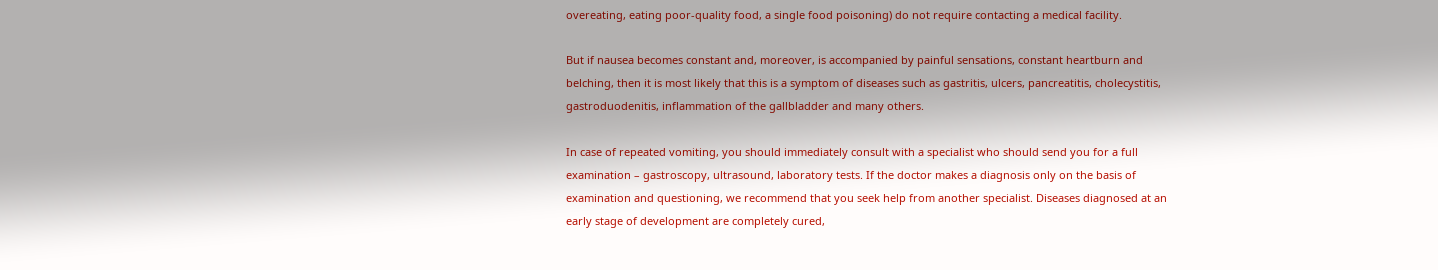overeating, eating poor-quality food, a single food poisoning) do not require contacting a medical facility.

But if nausea becomes constant and, moreover, is accompanied by painful sensations, constant heartburn and belching, then it is most likely that this is a symptom of diseases such as gastritis, ulcers, pancreatitis, cholecystitis, gastroduodenitis, inflammation of the gallbladder and many others.

In case of repeated vomiting, you should immediately consult with a specialist who should send you for a full examination – gastroscopy, ultrasound, laboratory tests. If the doctor makes a diagnosis only on the basis of examination and questioning, we recommend that you seek help from another specialist. Diseases diagnosed at an early stage of development are completely cured,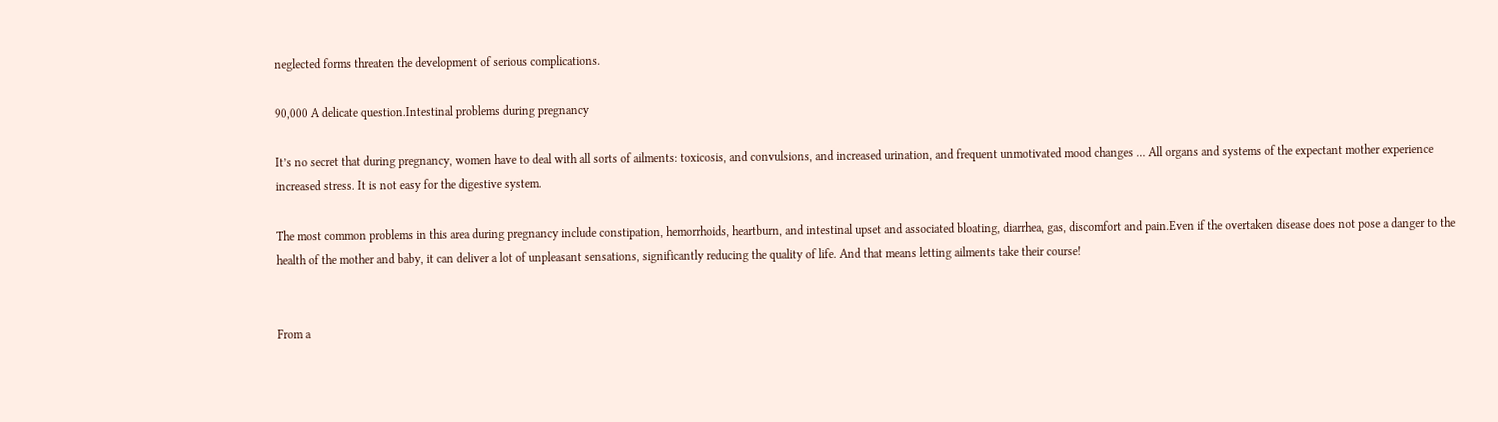neglected forms threaten the development of serious complications.

90,000 A delicate question.Intestinal problems during pregnancy

It’s no secret that during pregnancy, women have to deal with all sorts of ailments: toxicosis, and convulsions, and increased urination, and frequent unmotivated mood changes … All organs and systems of the expectant mother experience increased stress. It is not easy for the digestive system.

The most common problems in this area during pregnancy include constipation, hemorrhoids, heartburn, and intestinal upset and associated bloating, diarrhea, gas, discomfort and pain.Even if the overtaken disease does not pose a danger to the health of the mother and baby, it can deliver a lot of unpleasant sensations, significantly reducing the quality of life. And that means letting ailments take their course!


From a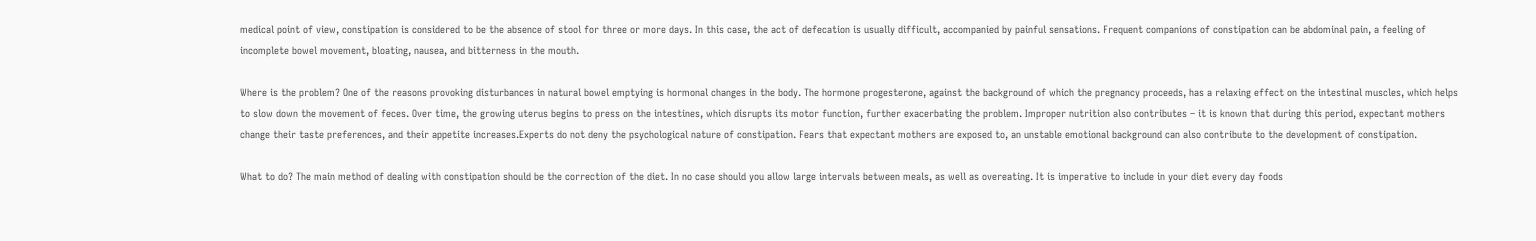medical point of view, constipation is considered to be the absence of stool for three or more days. In this case, the act of defecation is usually difficult, accompanied by painful sensations. Frequent companions of constipation can be abdominal pain, a feeling of incomplete bowel movement, bloating, nausea, and bitterness in the mouth.

Where is the problem? One of the reasons provoking disturbances in natural bowel emptying is hormonal changes in the body. The hormone progesterone, against the background of which the pregnancy proceeds, has a relaxing effect on the intestinal muscles, which helps to slow down the movement of feces. Over time, the growing uterus begins to press on the intestines, which disrupts its motor function, further exacerbating the problem. Improper nutrition also contributes – it is known that during this period, expectant mothers change their taste preferences, and their appetite increases.Experts do not deny the psychological nature of constipation. Fears that expectant mothers are exposed to, an unstable emotional background can also contribute to the development of constipation.

What to do? The main method of dealing with constipation should be the correction of the diet. In no case should you allow large intervals between meals, as well as overeating. It is imperative to include in your diet every day foods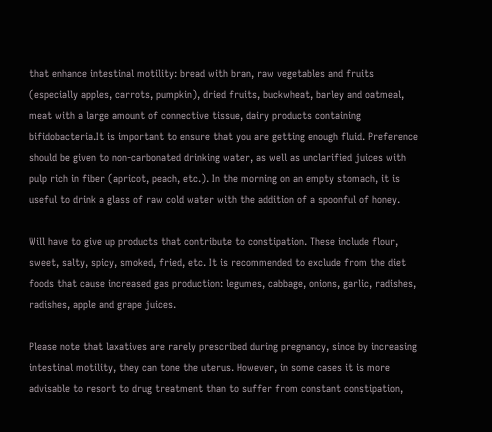that enhance intestinal motility: bread with bran, raw vegetables and fruits (especially apples, carrots, pumpkin), dried fruits, buckwheat, barley and oatmeal, meat with a large amount of connective tissue, dairy products containing bifidobacteria.It is important to ensure that you are getting enough fluid. Preference should be given to non-carbonated drinking water, as well as unclarified juices with pulp rich in fiber (apricot, peach, etc.). In the morning on an empty stomach, it is useful to drink a glass of raw cold water with the addition of a spoonful of honey.

Will have to give up products that contribute to constipation. These include flour, sweet, salty, spicy, smoked, fried, etc. It is recommended to exclude from the diet foods that cause increased gas production: legumes, cabbage, onions, garlic, radishes, radishes, apple and grape juices.

Please note that laxatives are rarely prescribed during pregnancy, since by increasing intestinal motility, they can tone the uterus. However, in some cases it is more advisable to resort to drug treatment than to suffer from constant constipation,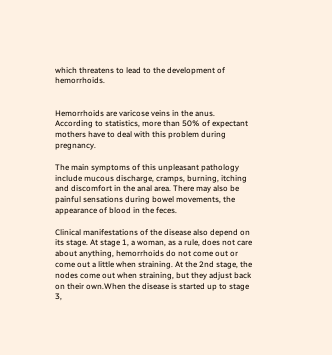which threatens to lead to the development of hemorrhoids.


Hemorrhoids are varicose veins in the anus. According to statistics, more than 50% of expectant mothers have to deal with this problem during pregnancy.

The main symptoms of this unpleasant pathology include mucous discharge, cramps, burning, itching and discomfort in the anal area. There may also be painful sensations during bowel movements, the appearance of blood in the feces.

Clinical manifestations of the disease also depend on its stage. At stage 1, a woman, as a rule, does not care about anything, hemorrhoids do not come out or come out a little when straining. At the 2nd stage, the nodes come out when straining, but they adjust back on their own.When the disease is started up to stage 3,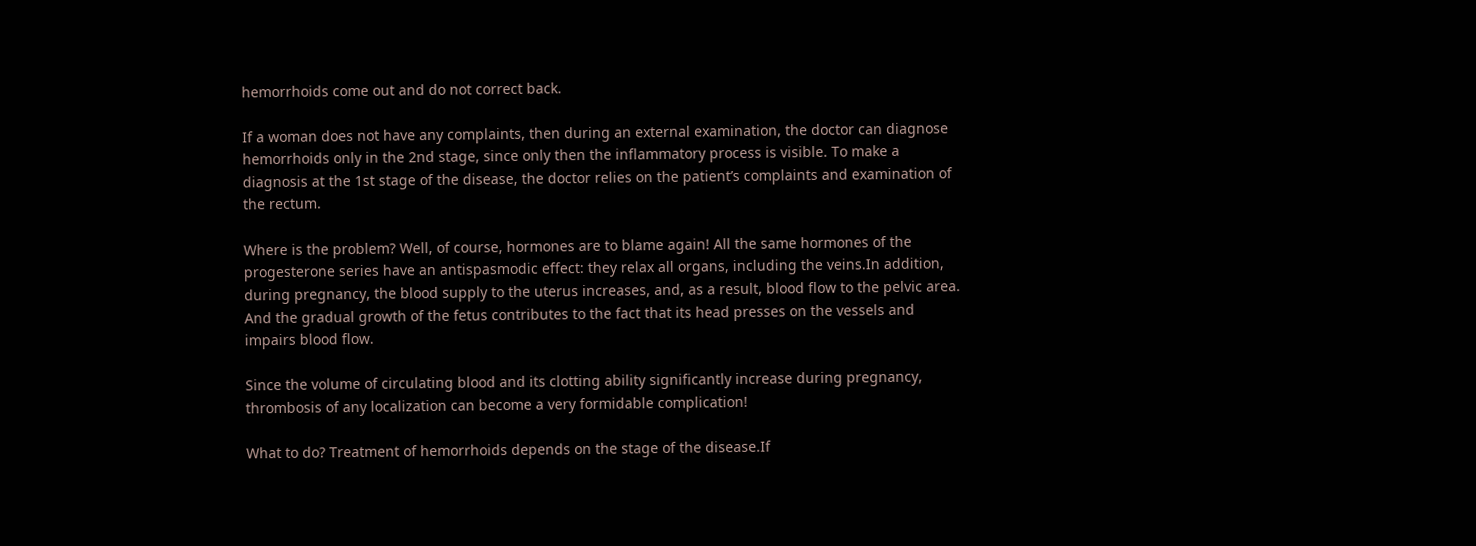hemorrhoids come out and do not correct back.

If a woman does not have any complaints, then during an external examination, the doctor can diagnose hemorrhoids only in the 2nd stage, since only then the inflammatory process is visible. To make a diagnosis at the 1st stage of the disease, the doctor relies on the patient’s complaints and examination of the rectum.

Where is the problem? Well, of course, hormones are to blame again! All the same hormones of the progesterone series have an antispasmodic effect: they relax all organs, including the veins.In addition, during pregnancy, the blood supply to the uterus increases, and, as a result, blood flow to the pelvic area. And the gradual growth of the fetus contributes to the fact that its head presses on the vessels and impairs blood flow.

Since the volume of circulating blood and its clotting ability significantly increase during pregnancy, thrombosis of any localization can become a very formidable complication!

What to do? Treatment of hemorrhoids depends on the stage of the disease.If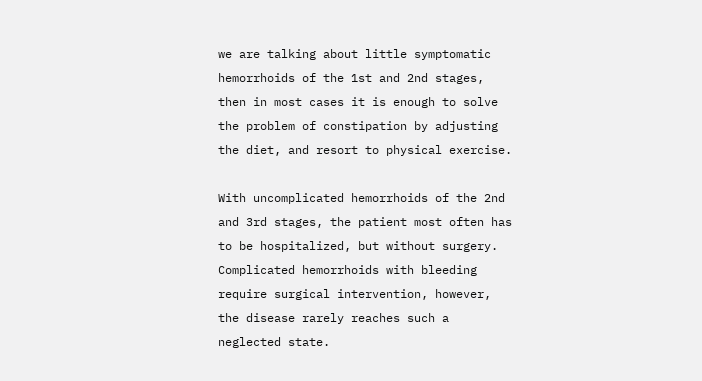we are talking about little symptomatic hemorrhoids of the 1st and 2nd stages, then in most cases it is enough to solve the problem of constipation by adjusting the diet, and resort to physical exercise.

With uncomplicated hemorrhoids of the 2nd and 3rd stages, the patient most often has to be hospitalized, but without surgery. Complicated hemorrhoids with bleeding require surgical intervention, however, the disease rarely reaches such a neglected state.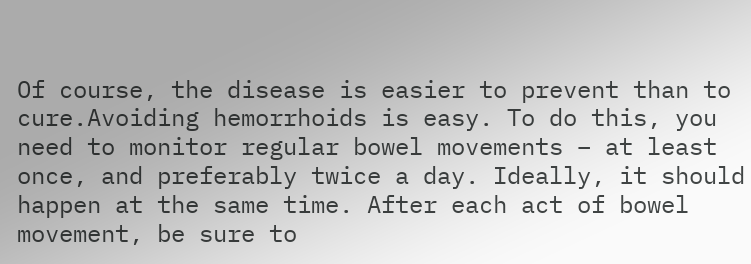Of course, the disease is easier to prevent than to cure.Avoiding hemorrhoids is easy. To do this, you need to monitor regular bowel movements – at least once, and preferably twice a day. Ideally, it should happen at the same time. After each act of bowel movement, be sure to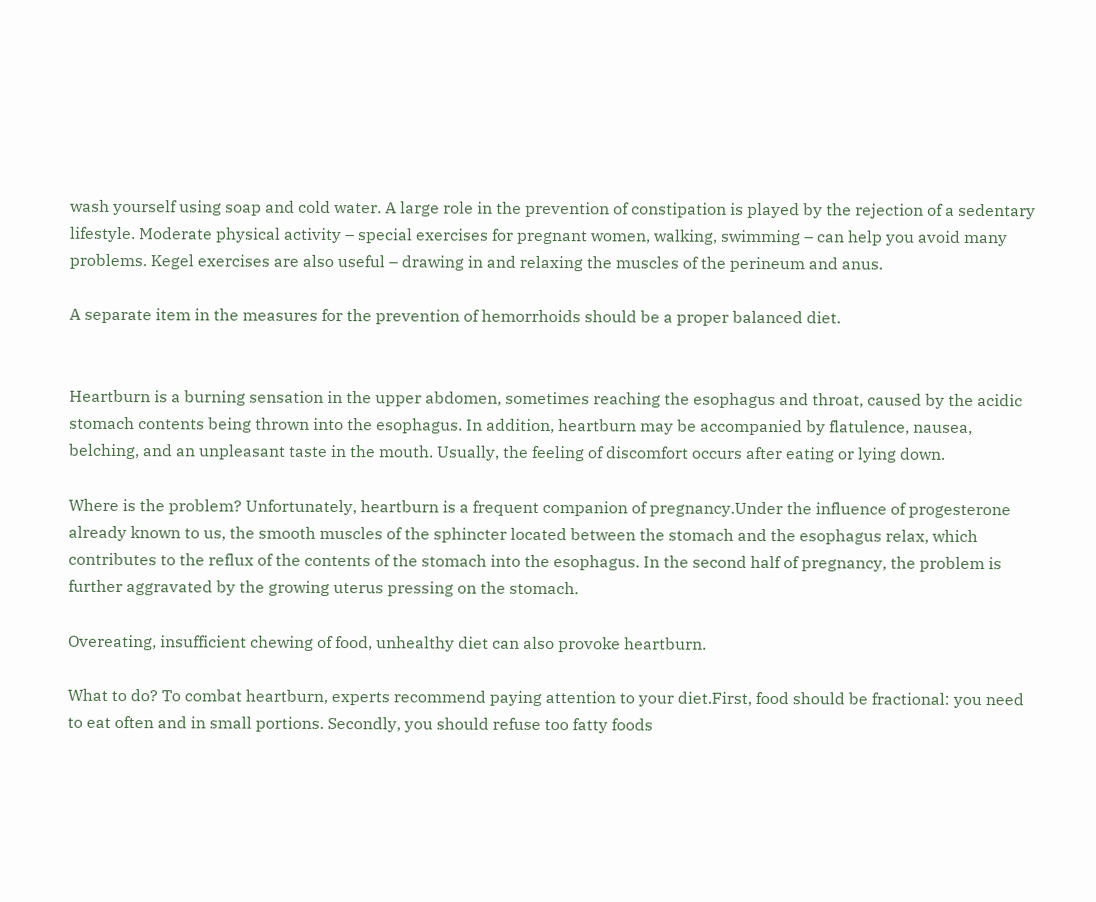wash yourself using soap and cold water. A large role in the prevention of constipation is played by the rejection of a sedentary lifestyle. Moderate physical activity – special exercises for pregnant women, walking, swimming – can help you avoid many problems. Kegel exercises are also useful – drawing in and relaxing the muscles of the perineum and anus.

A separate item in the measures for the prevention of hemorrhoids should be a proper balanced diet.


Heartburn is a burning sensation in the upper abdomen, sometimes reaching the esophagus and throat, caused by the acidic stomach contents being thrown into the esophagus. In addition, heartburn may be accompanied by flatulence, nausea, belching, and an unpleasant taste in the mouth. Usually, the feeling of discomfort occurs after eating or lying down.

Where is the problem? Unfortunately, heartburn is a frequent companion of pregnancy.Under the influence of progesterone already known to us, the smooth muscles of the sphincter located between the stomach and the esophagus relax, which contributes to the reflux of the contents of the stomach into the esophagus. In the second half of pregnancy, the problem is further aggravated by the growing uterus pressing on the stomach.

Overeating, insufficient chewing of food, unhealthy diet can also provoke heartburn.

What to do? To combat heartburn, experts recommend paying attention to your diet.First, food should be fractional: you need to eat often and in small portions. Secondly, you should refuse too fatty foods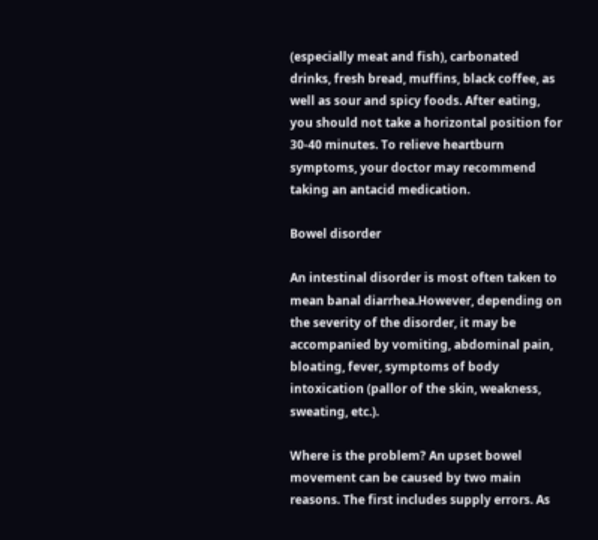(especially meat and fish), carbonated drinks, fresh bread, muffins, black coffee, as well as sour and spicy foods. After eating, you should not take a horizontal position for 30-40 minutes. To relieve heartburn symptoms, your doctor may recommend taking an antacid medication.

Bowel disorder

An intestinal disorder is most often taken to mean banal diarrhea.However, depending on the severity of the disorder, it may be accompanied by vomiting, abdominal pain, bloating, fever, symptoms of body intoxication (pallor of the skin, weakness, sweating, etc.).

Where is the problem? An upset bowel movement can be caused by two main reasons. The first includes supply errors. As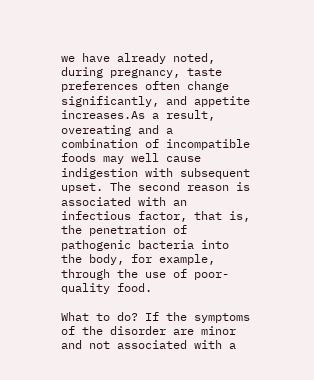we have already noted, during pregnancy, taste preferences often change significantly, and appetite increases.As a result, overeating and a combination of incompatible foods may well cause indigestion with subsequent upset. The second reason is associated with an infectious factor, that is, the penetration of pathogenic bacteria into the body, for example, through the use of poor-quality food.

What to do? If the symptoms of the disorder are minor and not associated with a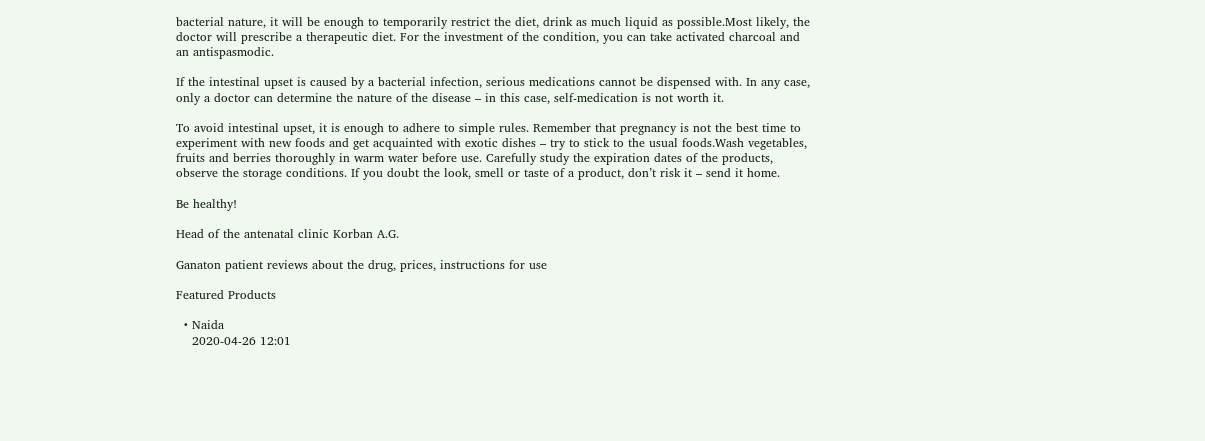bacterial nature, it will be enough to temporarily restrict the diet, drink as much liquid as possible.Most likely, the doctor will prescribe a therapeutic diet. For the investment of the condition, you can take activated charcoal and an antispasmodic.

If the intestinal upset is caused by a bacterial infection, serious medications cannot be dispensed with. In any case, only a doctor can determine the nature of the disease – in this case, self-medication is not worth it.

To avoid intestinal upset, it is enough to adhere to simple rules. Remember that pregnancy is not the best time to experiment with new foods and get acquainted with exotic dishes – try to stick to the usual foods.Wash vegetables, fruits and berries thoroughly in warm water before use. Carefully study the expiration dates of the products, observe the storage conditions. If you doubt the look, smell or taste of a product, don’t risk it – send it home.

Be healthy!

Head of the antenatal clinic Korban A.G.

Ganaton patient reviews about the drug, prices, instructions for use

Featured Products

  • Naida
    2020-04-26 12:01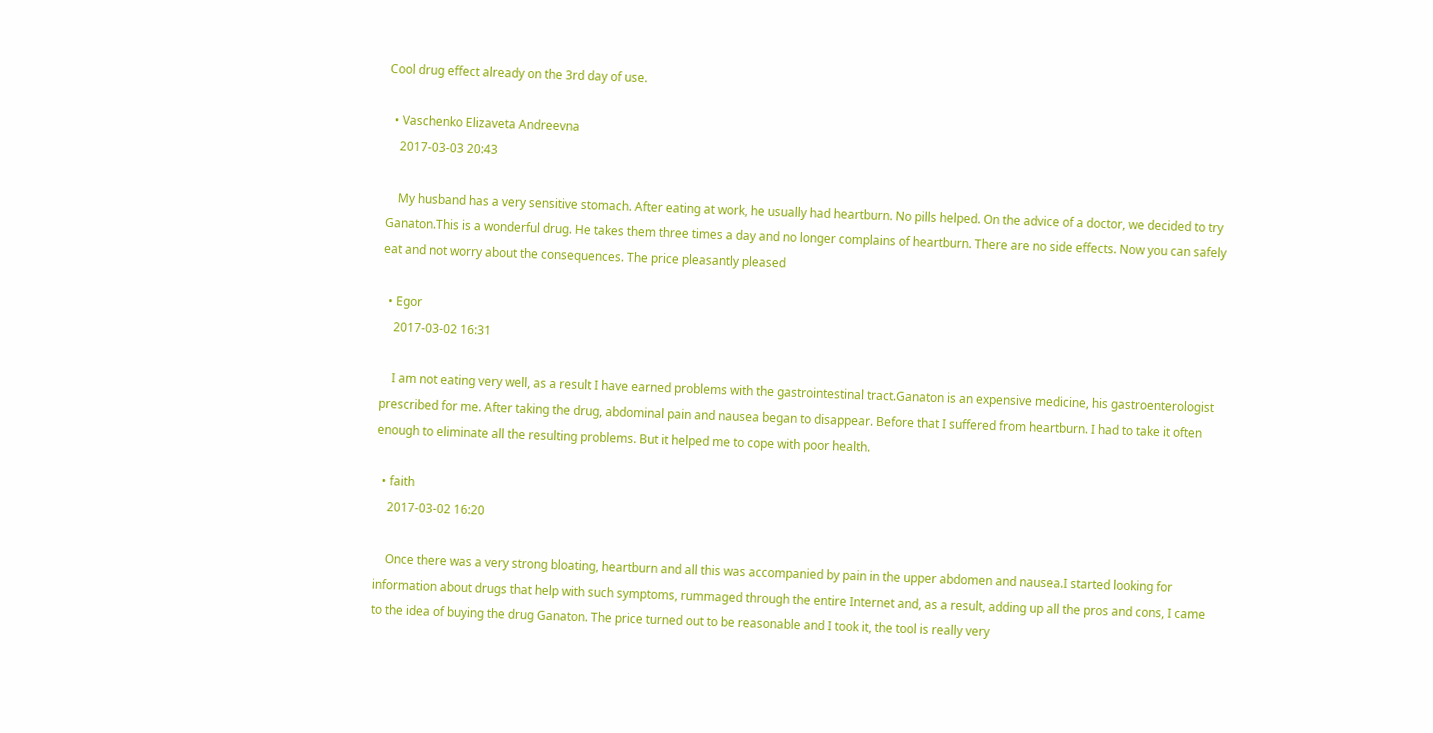Cool drug effect already on the 3rd day of use.

  • Vaschenko Elizaveta Andreevna
    2017-03-03 20:43

    My husband has a very sensitive stomach. After eating at work, he usually had heartburn. No pills helped. On the advice of a doctor, we decided to try Ganaton.This is a wonderful drug. He takes them three times a day and no longer complains of heartburn. There are no side effects. Now you can safely eat and not worry about the consequences. The price pleasantly pleased

  • Egor
    2017-03-02 16:31

    I am not eating very well, as a result I have earned problems with the gastrointestinal tract.Ganaton is an expensive medicine, his gastroenterologist prescribed for me. After taking the drug, abdominal pain and nausea began to disappear. Before that I suffered from heartburn. I had to take it often enough to eliminate all the resulting problems. But it helped me to cope with poor health.

  • faith
    2017-03-02 16:20

    Once there was a very strong bloating, heartburn and all this was accompanied by pain in the upper abdomen and nausea.I started looking for information about drugs that help with such symptoms, rummaged through the entire Internet and, as a result, adding up all the pros and cons, I came to the idea of buying the drug Ganaton. The price turned out to be reasonable and I took it, the tool is really very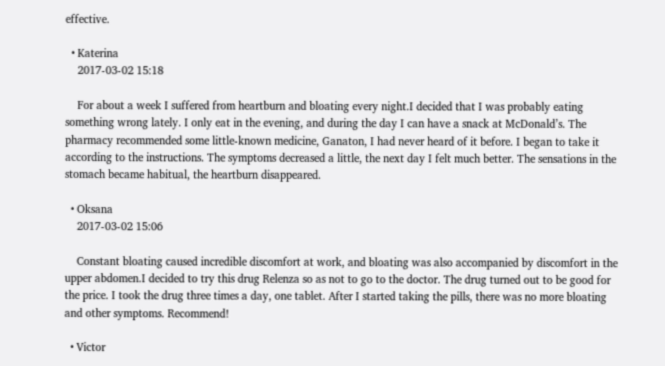effective.

  • Katerina
    2017-03-02 15:18

    For about a week I suffered from heartburn and bloating every night.I decided that I was probably eating something wrong lately. I only eat in the evening, and during the day I can have a snack at McDonald’s. The pharmacy recommended some little-known medicine, Ganaton, I had never heard of it before. I began to take it according to the instructions. The symptoms decreased a little, the next day I felt much better. The sensations in the stomach became habitual, the heartburn disappeared.

  • Oksana
    2017-03-02 15:06

    Constant bloating caused incredible discomfort at work, and bloating was also accompanied by discomfort in the upper abdomen.I decided to try this drug Relenza so as not to go to the doctor. The drug turned out to be good for the price. I took the drug three times a day, one tablet. After I started taking the pills, there was no more bloating and other symptoms. Recommend!

  • Victor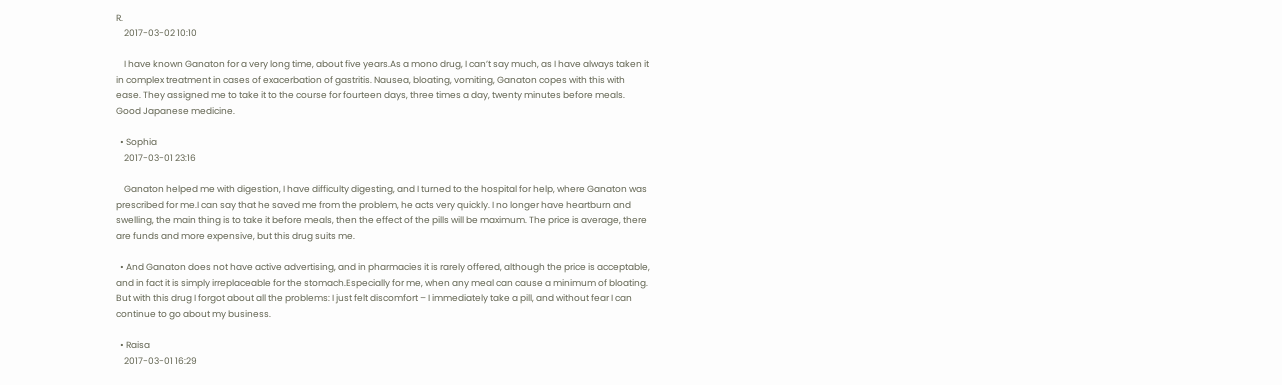R.
    2017-03-02 10:10

    I have known Ganaton for a very long time, about five years.As a mono drug, I can’t say much, as I have always taken it in complex treatment in cases of exacerbation of gastritis. Nausea, bloating, vomiting, Ganaton copes with this with ease. They assigned me to take it to the course for fourteen days, three times a day, twenty minutes before meals. Good Japanese medicine.

  • Sophia
    2017-03-01 23:16

    Ganaton helped me with digestion, I have difficulty digesting, and I turned to the hospital for help, where Ganaton was prescribed for me.I can say that he saved me from the problem, he acts very quickly. I no longer have heartburn and swelling, the main thing is to take it before meals, then the effect of the pills will be maximum. The price is average, there are funds and more expensive, but this drug suits me.

  • And Ganaton does not have active advertising, and in pharmacies it is rarely offered, although the price is acceptable, and in fact it is simply irreplaceable for the stomach.Especially for me, when any meal can cause a minimum of bloating. But with this drug I forgot about all the problems: I just felt discomfort – I immediately take a pill, and without fear I can continue to go about my business.

  • Raisa
    2017-03-01 16:29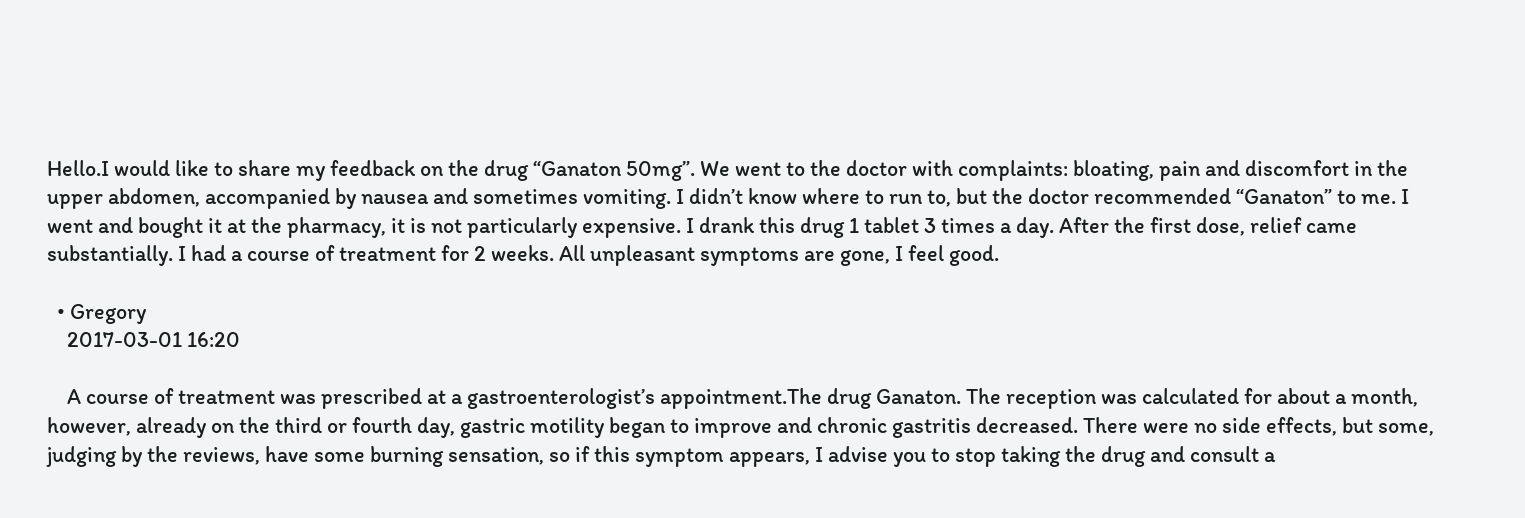Hello.I would like to share my feedback on the drug “Ganaton 50mg”. We went to the doctor with complaints: bloating, pain and discomfort in the upper abdomen, accompanied by nausea and sometimes vomiting. I didn’t know where to run to, but the doctor recommended “Ganaton” to me. I went and bought it at the pharmacy, it is not particularly expensive. I drank this drug 1 tablet 3 times a day. After the first dose, relief came substantially. I had a course of treatment for 2 weeks. All unpleasant symptoms are gone, I feel good.

  • Gregory
    2017-03-01 16:20

    A course of treatment was prescribed at a gastroenterologist’s appointment.The drug Ganaton. The reception was calculated for about a month, however, already on the third or fourth day, gastric motility began to improve and chronic gastritis decreased. There were no side effects, but some, judging by the reviews, have some burning sensation, so if this symptom appears, I advise you to stop taking the drug and consult a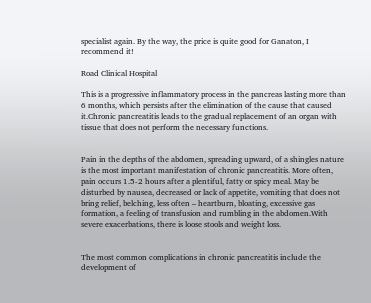specialist again. By the way, the price is quite good for Ganaton, I recommend it!

Road Clinical Hospital

This is a progressive inflammatory process in the pancreas lasting more than 6 months, which persists after the elimination of the cause that caused it.Chronic pancreatitis leads to the gradual replacement of an organ with tissue that does not perform the necessary functions.


Pain in the depths of the abdomen, spreading upward, of a shingles nature is the most important manifestation of chronic pancreatitis. More often, pain occurs 1.5-2 hours after a plentiful, fatty or spicy meal. May be disturbed by nausea, decreased or lack of appetite, vomiting that does not bring relief, belching, less often – heartburn, bloating, excessive gas formation, a feeling of transfusion and rumbling in the abdomen.With severe exacerbations, there is loose stools and weight loss.


The most common complications in chronic pancreatitis include the development of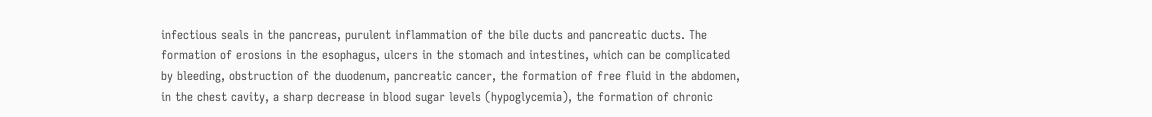infectious seals in the pancreas, purulent inflammation of the bile ducts and pancreatic ducts. The formation of erosions in the esophagus, ulcers in the stomach and intestines, which can be complicated by bleeding, obstruction of the duodenum, pancreatic cancer, the formation of free fluid in the abdomen, in the chest cavity, a sharp decrease in blood sugar levels (hypoglycemia), the formation of chronic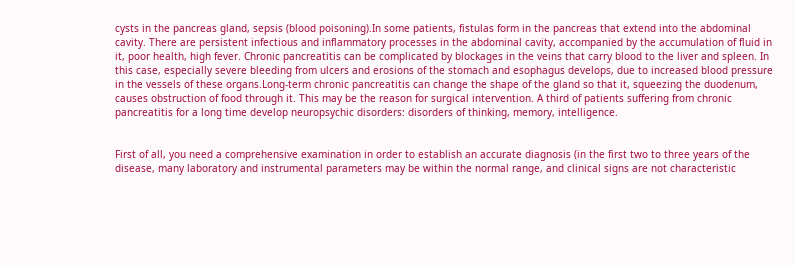cysts in the pancreas gland, sepsis (blood poisoning).In some patients, fistulas form in the pancreas that extend into the abdominal cavity. There are persistent infectious and inflammatory processes in the abdominal cavity, accompanied by the accumulation of fluid in it, poor health, high fever. Chronic pancreatitis can be complicated by blockages in the veins that carry blood to the liver and spleen. In this case, especially severe bleeding from ulcers and erosions of the stomach and esophagus develops, due to increased blood pressure in the vessels of these organs.Long-term chronic pancreatitis can change the shape of the gland so that it, squeezing the duodenum, causes obstruction of food through it. This may be the reason for surgical intervention. A third of patients suffering from chronic pancreatitis for a long time develop neuropsychic disorders: disorders of thinking, memory, intelligence.


First of all, you need a comprehensive examination in order to establish an accurate diagnosis (in the first two to three years of the disease, many laboratory and instrumental parameters may be within the normal range, and clinical signs are not characteristic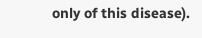only of this disease).